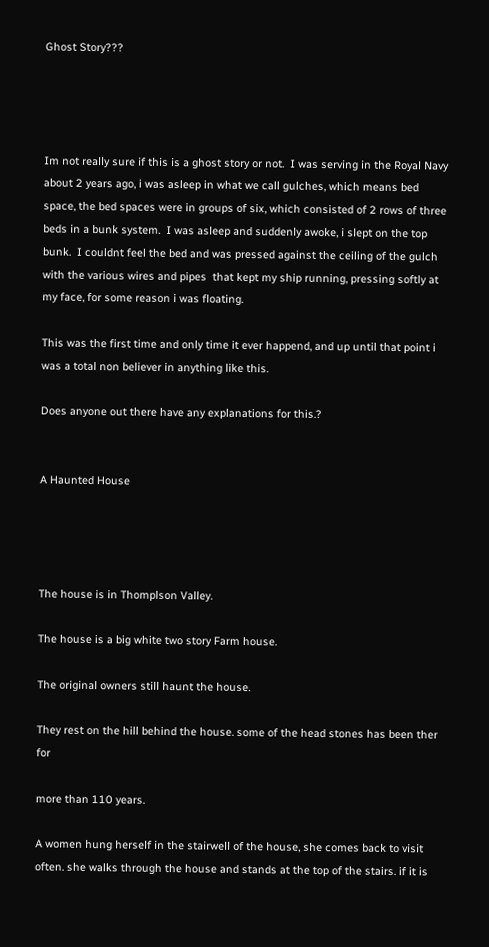Ghost Story???




Im not really sure if this is a ghost story or not.  I was serving in the Royal Navy about 2 years ago, i was asleep in what we call gulches, which means bed space, the bed spaces were in groups of six, which consisted of 2 rows of three beds in a bunk system.  I was asleep and suddenly awoke, i slept on the top bunk.  I couldnt feel the bed and was pressed against the ceiling of the gulch with the various wires and pipes  that kept my ship running, pressing softly at my face, for some reason i was floating.

This was the first time and only time it ever happend, and up until that point i was a total non believer in anything like this.

Does anyone out there have any explanations for this.?


A Haunted House




The house is in Thomplson Valley.

The house is a big white two story Farm house.

The original owners still haunt the house.

They rest on the hill behind the house. some of the head stones has been ther for

more than 110 years.

A women hung herself in the stairwell of the house, she comes back to visit often. she walks through the house and stands at the top of the stairs. if it is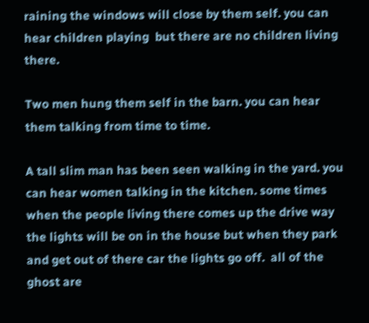raining the windows will close by them self. you can hear children playing  but there are no children living there.

Two men hung them self in the barn. you can hear them talking from time to time.

A tall slim man has been seen walking in the yard. you can hear women talking in the kitchen. some times when the people living there comes up the drive way the lights will be on in the house but when they park and get out of there car the lights go off.  all of the ghost are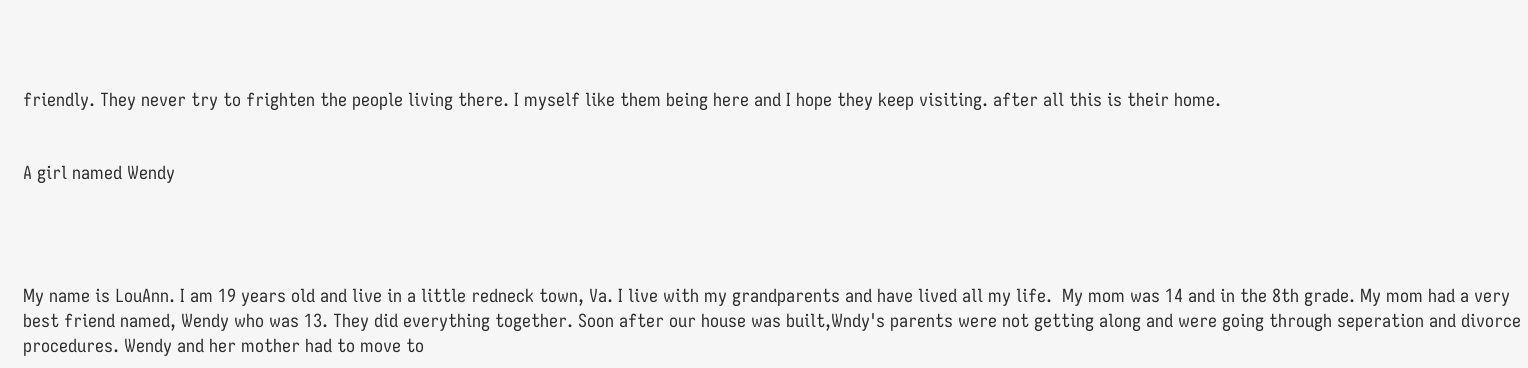friendly. They never try to frighten the people living there. I myself like them being here and I hope they keep visiting. after all this is their home.


A girl named Wendy




My name is LouAnn. I am 19 years old and live in a little redneck town, Va. I live with my grandparents and have lived all my life.  My mom was 14 and in the 8th grade. My mom had a very best friend named, Wendy who was 13. They did everything together. Soon after our house was built,Wndy's parents were not getting along and were going through seperation and divorce procedures. Wendy and her mother had to move to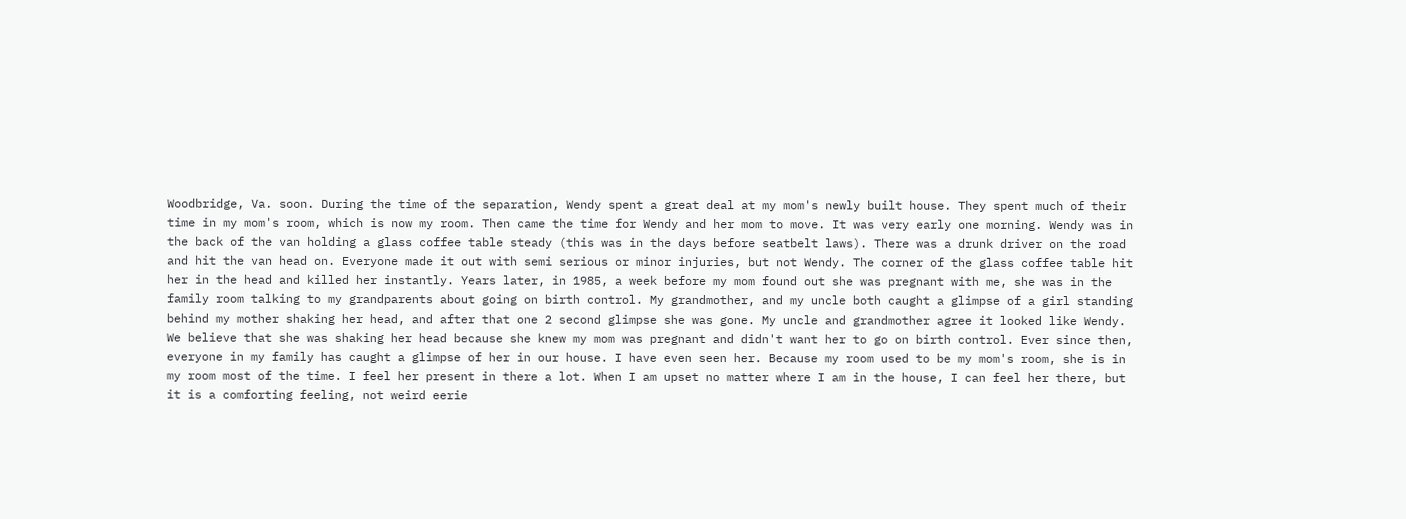Woodbridge, Va. soon. During the time of the separation, Wendy spent a great deal at my mom's newly built house. They spent much of their time in my mom's room, which is now my room. Then came the time for Wendy and her mom to move. It was very early one morning. Wendy was in the back of the van holding a glass coffee table steady (this was in the days before seatbelt laws). There was a drunk driver on the road and hit the van head on. Everyone made it out with semi serious or minor injuries, but not Wendy. The corner of the glass coffee table hit her in the head and killed her instantly. Years later, in 1985, a week before my mom found out she was pregnant with me, she was in the family room talking to my grandparents about going on birth control. My grandmother, and my uncle both caught a glimpse of a girl standing behind my mother shaking her head, and after that one 2 second glimpse she was gone. My uncle and grandmother agree it looked like Wendy. We believe that she was shaking her head because she knew my mom was pregnant and didn't want her to go on birth control. Ever since then, everyone in my family has caught a glimpse of her in our house. I have even seen her. Because my room used to be my mom's room, she is in my room most of the time. I feel her present in there a lot. When I am upset no matter where I am in the house, I can feel her there, but it is a comforting feeling, not weird eerie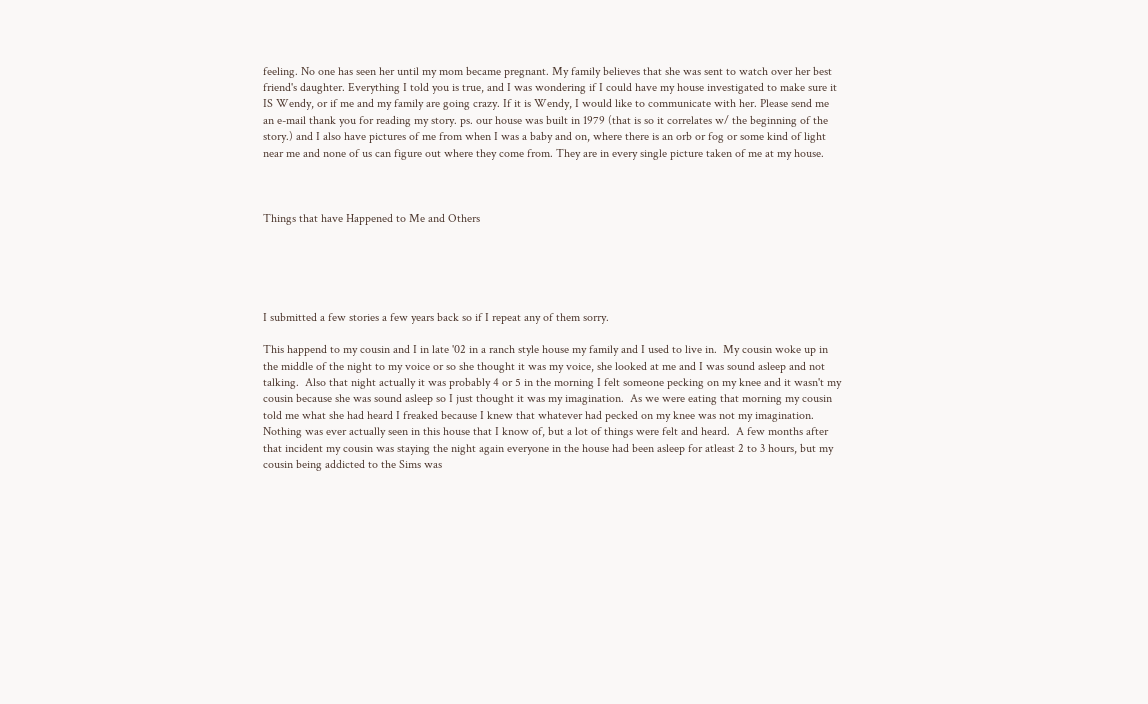feeling. No one has seen her until my mom became pregnant. My family believes that she was sent to watch over her best friend's daughter. Everything I told you is true, and I was wondering if I could have my house investigated to make sure it IS Wendy, or if me and my family are going crazy. If it is Wendy, I would like to communicate with her. Please send me an e-mail thank you for reading my story. ps. our house was built in 1979 (that is so it correlates w/ the beginning of the story.) and I also have pictures of me from when I was a baby and on, where there is an orb or fog or some kind of light near me and none of us can figure out where they come from. They are in every single picture taken of me at my house.



Things that have Happened to Me and Others





I submitted a few stories a few years back so if I repeat any of them sorry.

This happend to my cousin and I in late '02 in a ranch style house my family and I used to live in.  My cousin woke up in the middle of the night to my voice or so she thought it was my voice, she looked at me and I was sound asleep and not talking.  Also that night actually it was probably 4 or 5 in the morning I felt someone pecking on my knee and it wasn't my cousin because she was sound asleep so I just thought it was my imagination.  As we were eating that morning my cousin told me what she had heard I freaked because I knew that whatever had pecked on my knee was not my imagination.  Nothing was ever actually seen in this house that I know of, but a lot of things were felt and heard.  A few months after that incident my cousin was staying the night again everyone in the house had been asleep for atleast 2 to 3 hours, but my cousin being addicted to the Sims was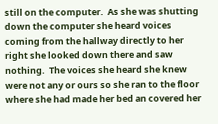still on the computer.  As she was shutting down the computer she heard voices coming from the hallway directly to her right she looked down there and saw nothing.  The voices she heard she knew were not any or ours so she ran to the floor where she had made her bed an covered her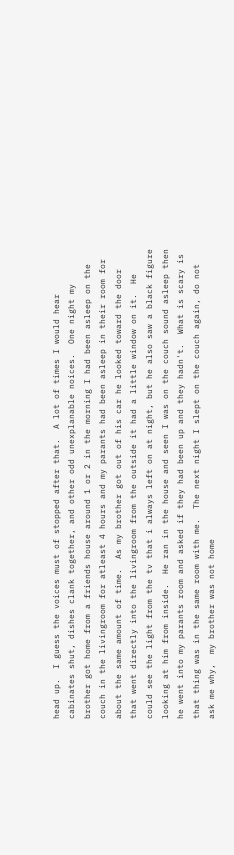head up.  I guess the voices must of stopped after that.  A lot of times I would hear cabinates shut, dishes clank together, and other odd unexplanable noices.  One night my brother got home from a friends house around 1 or 2 in the morning I had been asleep on the couch in the livingroom for atleast 4 hours and my parants had been asleep in their room for about the same amount of time.  As my brother got out of his car he looked toward the door that went directly into the livingroom from the outside it had a little window on it.  He could see the light from the tv that i always left on at night, but he also saw a black figure looking at him from inside.  He ran in the house and seen I was on the couch sound asleep then he went into my parants room and asked if they had been up and they hadn't.  What is scary is that thing was in the same room with me.  The next night I slept on the couch again, do not ask me why,  my brother was not home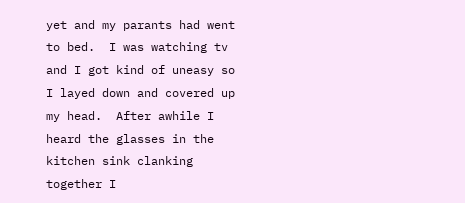yet and my parants had went to bed.  I was watching tv and I got kind of uneasy so I layed down and covered up my head.  After awhile I heard the glasses in the kitchen sink clanking together I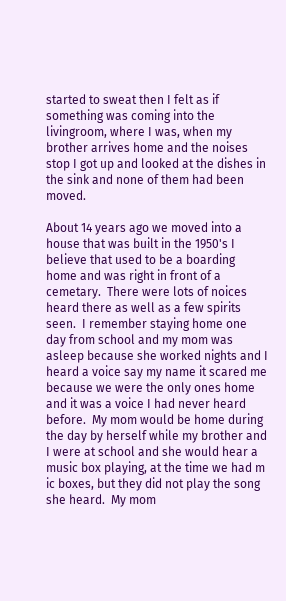started to sweat then I felt as if something was coming into the livingroom, where I was, when my brother arrives home and the noises stop I got up and looked at the dishes in the sink and none of them had been moved.

About 14 years ago we moved into a house that was built in the 1950's I believe that used to be a boarding home and was right in front of a cemetary.  There were lots of noices heard there as well as a few spirits seen.  I remember staying home one day from school and my mom was asleep because she worked nights and I heard a voice say my name it scared me because we were the only ones home and it was a voice I had never heard before.  My mom would be home during the day by herself while my brother and I were at school and she would hear a music box playing, at the time we had m ic boxes, but they did not play the song she heard.  My mom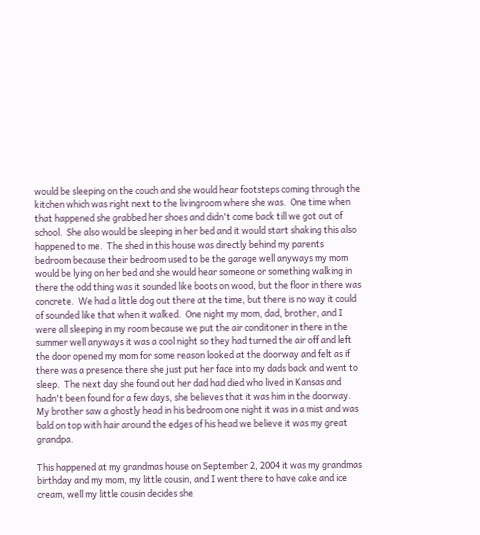would be sleeping on the couch and she would hear footsteps coming through the kitchen which was right next to the livingroom where she was.  One time when that happened she grabbed her shoes and didn't come back till we got out of school.  She also would be sleeping in her bed and it would start shaking this also happened to me.  The shed in this house was directly behind my parents bedroom because their bedroom used to be the garage well anyways my mom would be lying on her bed and she would hear someone or something walking in there the odd thing was it sounded like boots on wood, but the floor in there was concrete.  We had a little dog out there at the time, but there is no way it could of sounded like that when it walked.  One night my mom, dad, brother, and I were all sleeping in my room because we put the air conditoner in there in the summer well anyways it was a cool night so they had turned the air off and left the door opened my mom for some reason looked at the doorway and felt as if there was a presence there she just put her face into my dads back and went to sleep.  The next day she found out her dad had died who lived in Kansas and hadn't been found for a few days, she believes that it was him in the doorway.  My brother saw a ghostly head in his bedroom one night it was in a mist and was bald on top with hair around the edges of his head we believe it was my great grandpa.

This happened at my grandmas house on September 2, 2004 it was my grandmas birthday and my mom, my little cousin, and I went there to have cake and ice cream, well my little cousin decides she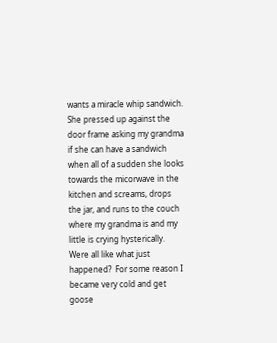wants a miracle whip sandwich.  She pressed up against the door frame asking my grandma if she can have a sandwich when all of a sudden she looks towards the micorwave in the kitchen and screams, drops the jar, and runs to the couch where my grandma is and my little is crying hysterically.  Were all like what just happened?  For some reason I became very cold and get goose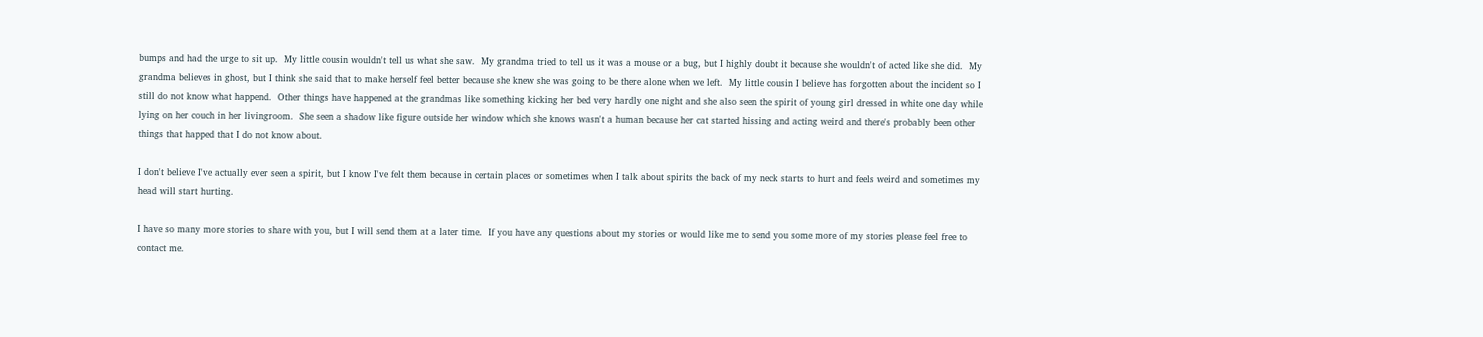bumps and had the urge to sit up.  My little cousin wouldn't tell us what she saw.  My grandma tried to tell us it was a mouse or a bug, but I highly doubt it because she wouldn't of acted like she did.  My grandma believes in ghost, but I think she said that to make herself feel better because she knew she was going to be there alone when we left.  My little cousin I believe has forgotten about the incident so I still do not know what happend.  Other things have happened at the grandmas like something kicking her bed very hardly one night and she also seen the spirit of young girl dressed in white one day while lying on her couch in her livingroom.  She seen a shadow like figure outside her window which she knows wasn't a human because her cat started hissing and acting weird and there's probably been other things that happed that I do not know about.

I don't believe I've actually ever seen a spirit, but I know I've felt them because in certain places or sometimes when I talk about spirits the back of my neck starts to hurt and feels weird and sometimes my head will start hurting.

I have so many more stories to share with you, but I will send them at a later time.  If you have any questions about my stories or would like me to send you some more of my stories please feel free to contact me.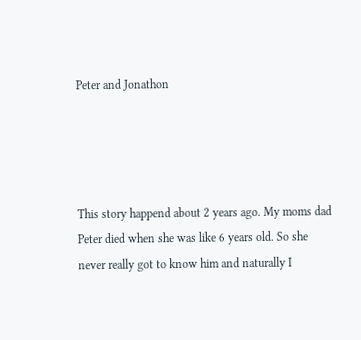Peter and Jonathon




This story happend about 2 years ago. My moms dad Peter died when she was like 6 years old. So she never really got to know him and naturally I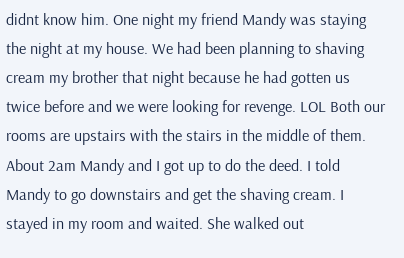didnt know him. One night my friend Mandy was staying the night at my house. We had been planning to shaving cream my brother that night because he had gotten us twice before and we were looking for revenge. LOL Both our rooms are upstairs with the stairs in the middle of them. About 2am Mandy and I got up to do the deed. I told Mandy to go downstairs and get the shaving cream. I stayed in my room and waited. She walked out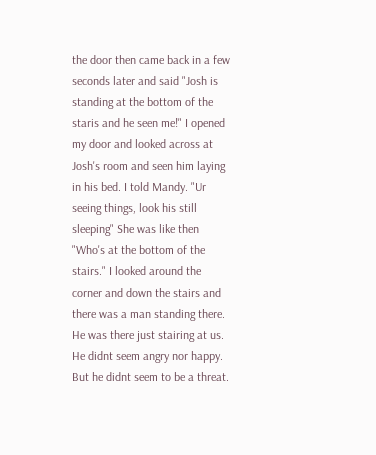the door then came back in a few seconds later and said "Josh is standing at the bottom of the staris and he seen me!" I opened my door and looked across at Josh's room and seen him laying in his bed. I told Mandy. "Ur seeing things, look his still sleeping" She was like then "Who's at the bottom of the stairs." I looked around the corner and down the stairs and there was a man standing there. He was there just stairing at us. He didnt seem angry nor happy. But he didnt seem to be a threat.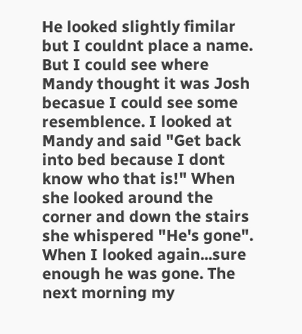He looked slightly fimilar but I couldnt place a name. But I could see where Mandy thought it was Josh becasue I could see some resemblence. I looked at Mandy and said "Get back into bed because I dont know who that is!" When she looked around the corner and down the stairs she whispered "He's gone". When I looked again...sure enough he was gone. The next morning my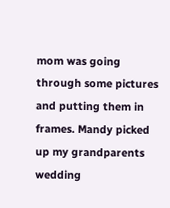mom was going through some pictures and putting them in frames. Mandy picked up my grandparents wedding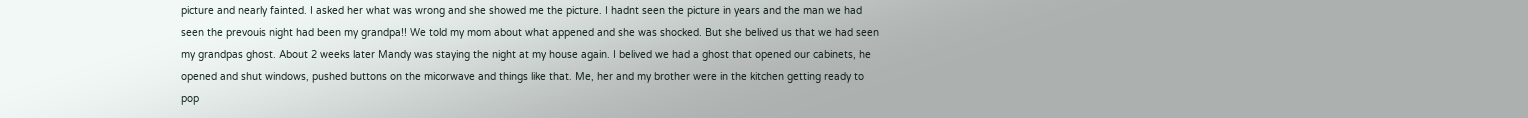picture and nearly fainted. I asked her what was wrong and she showed me the picture. I hadnt seen the picture in years and the man we had seen the prevouis night had been my grandpa!! We told my mom about what appened and she was shocked. But she belived us that we had seen my grandpas ghost. About 2 weeks later Mandy was staying the night at my house again. I belived we had a ghost that opened our cabinets, he opened and shut windows, pushed buttons on the micorwave and things like that. Me, her and my brother were in the kitchen getting ready to pop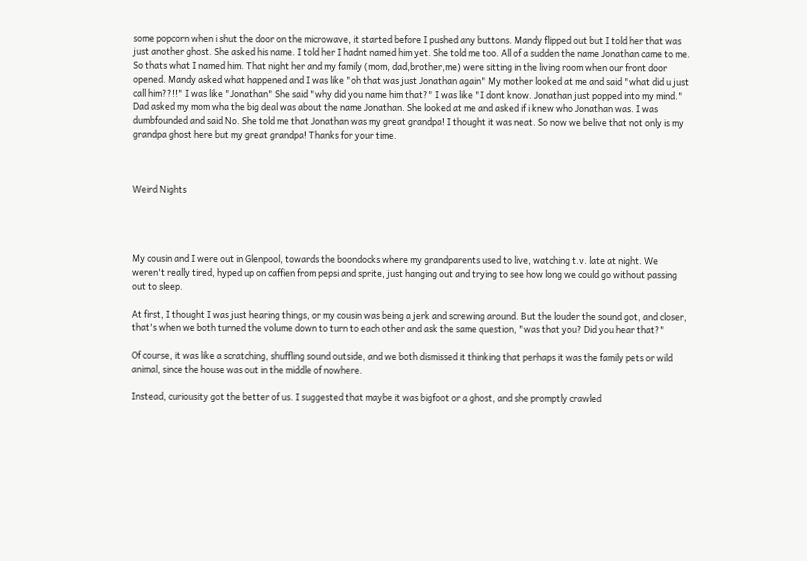some popcorn when i shut the door on the microwave, it started before I pushed any buttons. Mandy flipped out but I told her that was just another ghost. She asked his name. I told her I hadnt named him yet. She told me too. All of a sudden the name Jonathan came to me. So thats what I named him. That night her and my family (mom, dad,brother,me) were sitting in the living room when our front door opened. Mandy asked what happened and I was like "oh that was just Jonathan again" My mother looked at me and said "what did u just call him??!!" I was like "Jonathan" She said "why did you name him that?" I was like "I dont know. Jonathan just popped into my mind." Dad asked my mom wha the big deal was about the name Jonathan. She looked at me and asked if i knew who Jonathan was. I was dumbfounded and said No. She told me that Jonathan was my great grandpa! I thought it was neat. So now we belive that not only is my grandpa ghost here but my great grandpa! Thanks for your time.



Weird Nights




My cousin and I were out in Glenpool, towards the boondocks where my grandparents used to live, watching t.v. late at night. We weren't really tired, hyped up on caffien from pepsi and sprite, just hanging out and trying to see how long we could go without passing out to sleep.

At first, I thought I was just hearing things, or my cousin was being a jerk and screwing around. But the louder the sound got, and closer, that's when we both turned the volume down to turn to each other and ask the same question, "was that you? Did you hear that?"

Of course, it was like a scratching, shuffling sound outside, and we both dismissed it thinking that perhaps it was the family pets or wild animal, since the house was out in the middle of nowhere.

Instead, curiousity got the better of us. I suggested that maybe it was bigfoot or a ghost, and she promptly crawled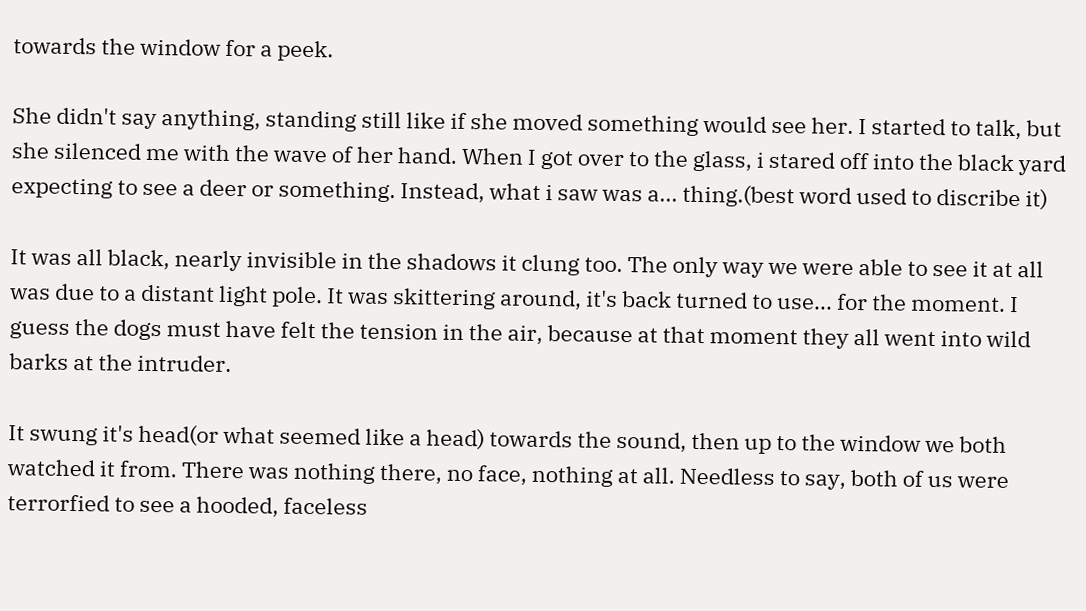towards the window for a peek.

She didn't say anything, standing still like if she moved something would see her. I started to talk, but she silenced me with the wave of her hand. When I got over to the glass, i stared off into the black yard expecting to see a deer or something. Instead, what i saw was a... thing.(best word used to discribe it)

It was all black, nearly invisible in the shadows it clung too. The only way we were able to see it at all was due to a distant light pole. It was skittering around, it's back turned to use... for the moment. I guess the dogs must have felt the tension in the air, because at that moment they all went into wild barks at the intruder.

It swung it's head(or what seemed like a head) towards the sound, then up to the window we both watched it from. There was nothing there, no face, nothing at all. Needless to say, both of us were terrorfied to see a hooded, faceless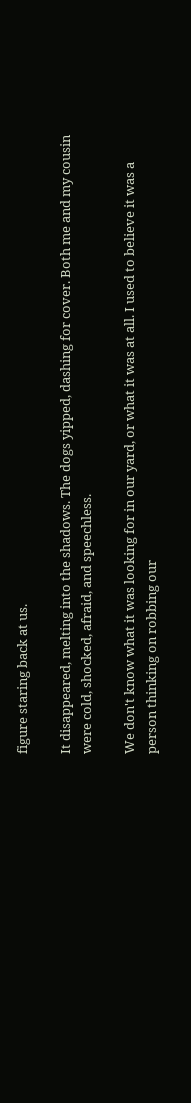figure staring back at us.

It disappeared, melting into the shadows. The dogs yipped, dashing for cover. Both me and my cousin were cold, shocked, afraid, and speechless.

We don't know what it was looking for in our yard, or what it was at all. I used to believe it was a person thinking on robbing our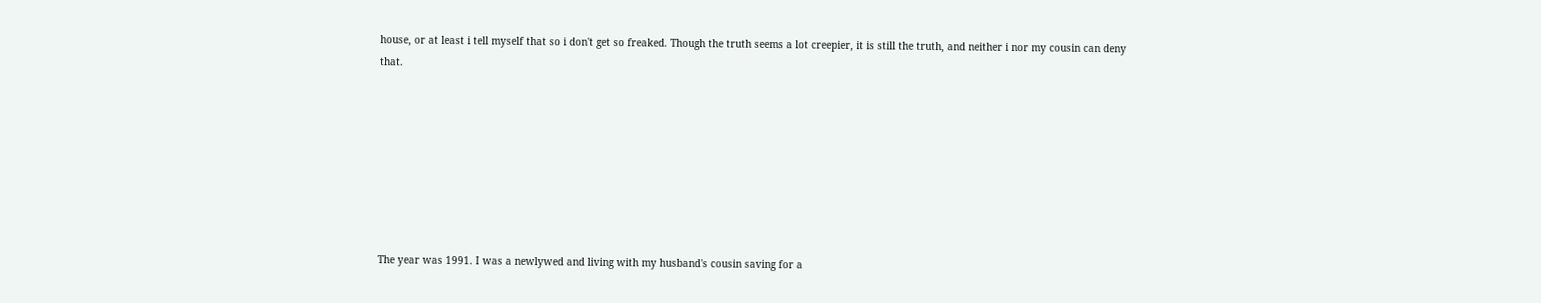house, or at least i tell myself that so i don't get so freaked. Though the truth seems a lot creepier, it is still the truth, and neither i nor my cousin can deny that.








The year was 1991. I was a newlywed and living with my husband's cousin saving for a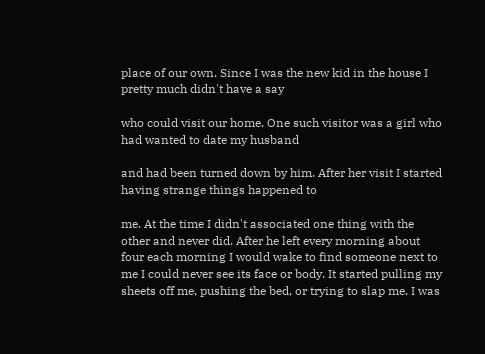place of our own. Since I was the new kid in the house I pretty much didn't have a say

who could visit our home. One such visitor was a girl who had wanted to date my husband

and had been turned down by him. After her visit I started having strange things happened to

me. At the time I didn't associated one thing with the other and never did. After he left every morning about four each morning I would wake to find someone next to me I could never see its face or body. It started pulling my sheets off me, pushing the bed, or trying to slap me. I was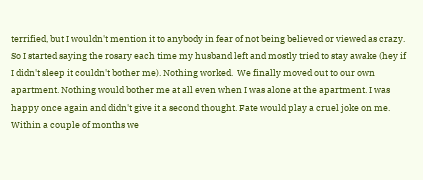terrified, but I wouldn't mention it to anybody in fear of not being believed or viewed as crazy.  So I started saying the rosary each time my husband left and mostly tried to stay awake (hey if I didn't sleep it couldn't bother me). Nothing worked.  We finally moved out to our own apartment. Nothing would bother me at all even when I was alone at the apartment. I was happy once again and didn't give it a second thought. Fate would play a cruel joke on me. Within a couple of months we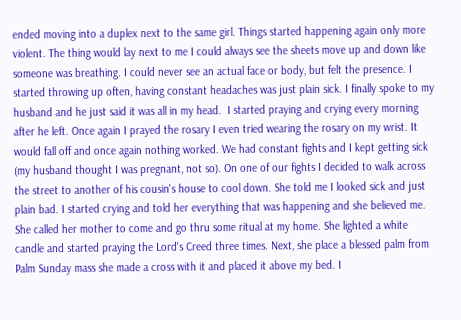ended moving into a duplex next to the same girl. Things started happening again only more violent. The thing would lay next to me I could always see the sheets move up and down like someone was breathing. I could never see an actual face or body, but felt the presence. I started throwing up often, having constant headaches was just plain sick. I finally spoke to my husband and he just said it was all in my head.  I started praying and crying every morning after he left. Once again I prayed the rosary I even tried wearing the rosary on my wrist. It would fall off and once again nothing worked. We had constant fights and I kept getting sick (my husband thought I was pregnant, not so). On one of our fights I decided to walk across the street to another of his cousin's house to cool down. She told me I looked sick and just plain bad. I started crying and told her everything that was happening and she believed me. She called her mother to come and go thru some ritual at my home. She lighted a white candle and started praying the Lord's Creed three times. Next, she place a blessed palm from Palm Sunday mass she made a cross with it and placed it above my bed. I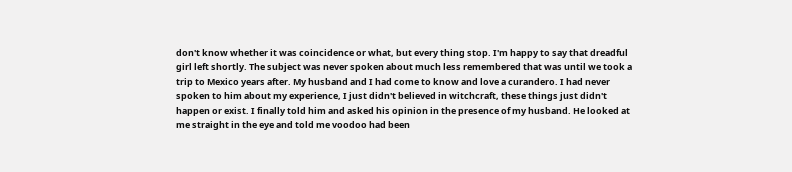don't know whether it was coincidence or what, but every thing stop. I'm happy to say that dreadful girl left shortly. The subject was never spoken about much less remembered that was until we took a trip to Mexico years after. My husband and I had come to know and love a curandero. I had never spoken to him about my experience, I just didn't believed in witchcraft, these things just didn't happen or exist. I finally told him and asked his opinion in the presence of my husband. He looked at me straight in the eye and told me voodoo had been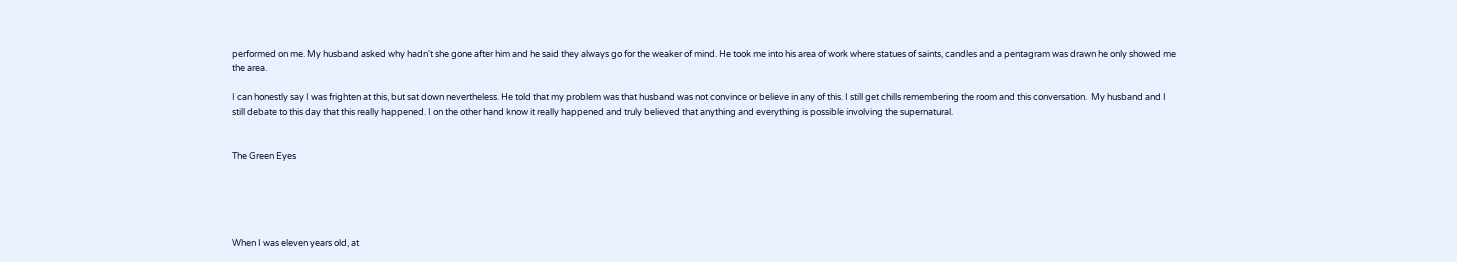performed on me. My husband asked why hadn't she gone after him and he said they always go for the weaker of mind. He took me into his area of work where statues of saints, candles and a pentagram was drawn he only showed me the area.

I can honestly say I was frighten at this, but sat down nevertheless. He told that my problem was that husband was not convince or believe in any of this. I still get chills remembering the room and this conversation.  My husband and I still debate to this day that this really happened. I on the other hand know it really happened and truly believed that anything and everything is possible involving the supernatural.


The Green Eyes





When I was eleven years old, at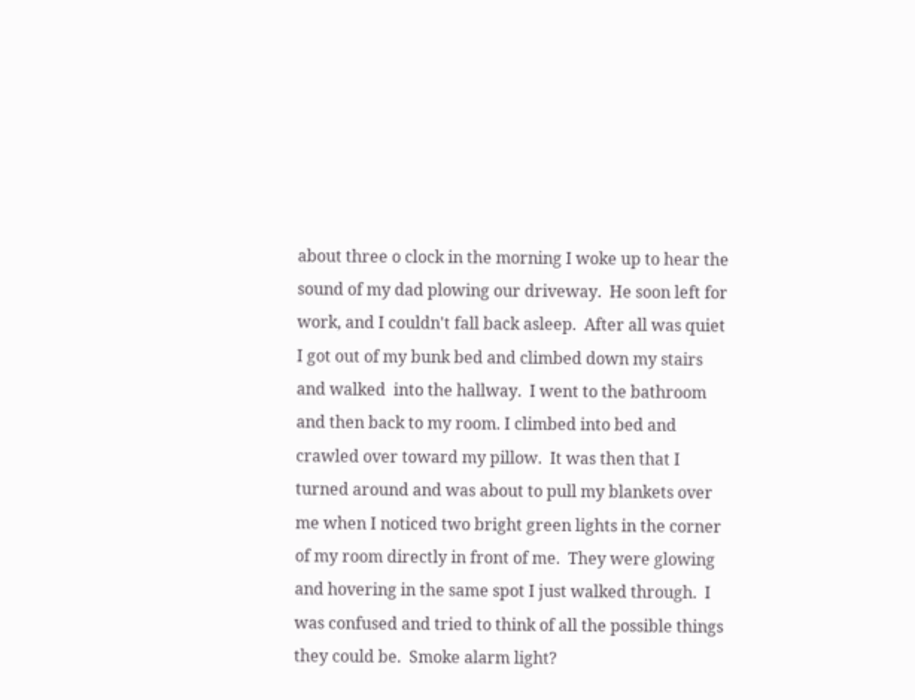about three o clock in the morning I woke up to hear the sound of my dad plowing our driveway.  He soon left for work, and I couldn't fall back asleep.  After all was quiet I got out of my bunk bed and climbed down my stairs and walked  into the hallway.  I went to the bathroom and then back to my room. I climbed into bed and crawled over toward my pillow.  It was then that I turned around and was about to pull my blankets over me when I noticed two bright green lights in the corner of my room directly in front of me.  They were glowing and hovering in the same spot I just walked through.  I was confused and tried to think of all the possible things they could be.  Smoke alarm light?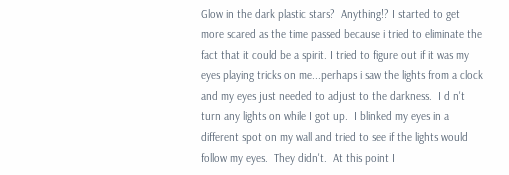Glow in the dark plastic stars?  Anything!? I started to get more scared as the time passed because i tried to eliminate the fact that it could be a spirit. I tried to figure out if it was my eyes playing tricks on me...perhaps i saw the lights from a clock and my eyes just needed to adjust to the darkness.  I d n't turn any lights on while I got up.  I blinked my eyes in a different spot on my wall and tried to see if the lights would follow my eyes.  They didn't.  At this point I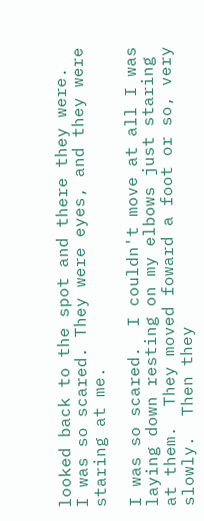looked back to the spot and there they were.  I was so scared. They were eyes, and they were staring at me.

I was so scared.  I couldn't move at all I was laying down resting on my elbows just staring at them.  They moved foward a foot or so, very slowly.  Then they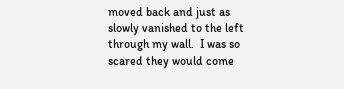moved back and just as slowly vanished to the left through my wall.  I was so scared they would come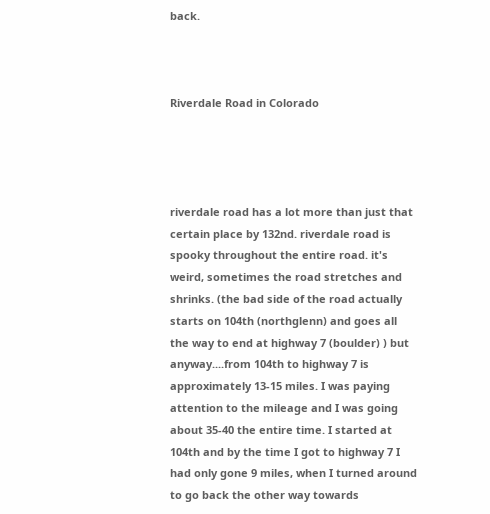back.



Riverdale Road in Colorado




riverdale road has a lot more than just that certain place by 132nd. riverdale road is spooky throughout the entire road. it's weird, sometimes the road stretches and shrinks. (the bad side of the road actually starts on 104th (northglenn) and goes all the way to end at highway 7 (boulder) ) but anyway....from 104th to highway 7 is approximately 13-15 miles. I was paying attention to the mileage and I was going about 35-40 the entire time. I started at 104th and by the time I got to highway 7 I had only gone 9 miles, when I turned around to go back the other way towards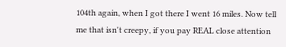104th again, when I got there I went 16 miles. Now tell me that isn't creepy, if you pay REAL close attention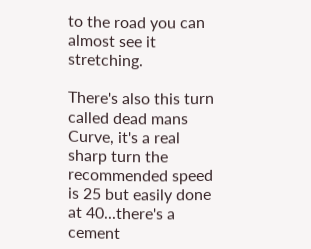to the road you can almost see it stretching.

There's also this turn called dead mans Curve, it's a real sharp turn the recommended speed is 25 but easily done at 40...there's a cement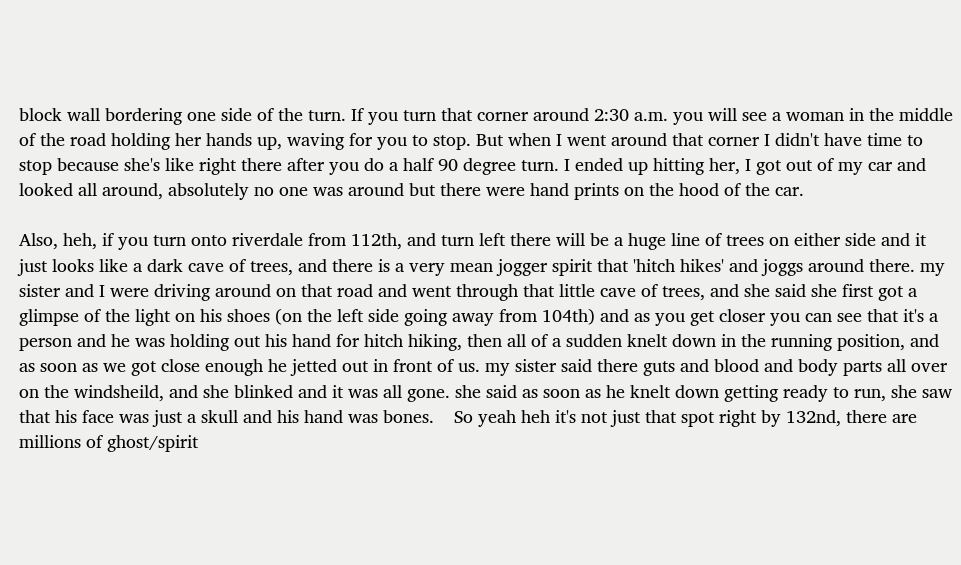block wall bordering one side of the turn. If you turn that corner around 2:30 a.m. you will see a woman in the middle of the road holding her hands up, waving for you to stop. But when I went around that corner I didn't have time to stop because she's like right there after you do a half 90 degree turn. I ended up hitting her, I got out of my car and looked all around, absolutely no one was around but there were hand prints on the hood of the car.

Also, heh, if you turn onto riverdale from 112th, and turn left there will be a huge line of trees on either side and it just looks like a dark cave of trees, and there is a very mean jogger spirit that 'hitch hikes' and joggs around there. my sister and I were driving around on that road and went through that little cave of trees, and she said she first got a glimpse of the light on his shoes (on the left side going away from 104th) and as you get closer you can see that it's a person and he was holding out his hand for hitch hiking, then all of a sudden knelt down in the running position, and as soon as we got close enough he jetted out in front of us. my sister said there guts and blood and body parts all over on the windsheild, and she blinked and it was all gone. she said as soon as he knelt down getting ready to run, she saw that his face was just a skull and his hand was bones.    So yeah heh it's not just that spot right by 132nd, there are millions of ghost/spirit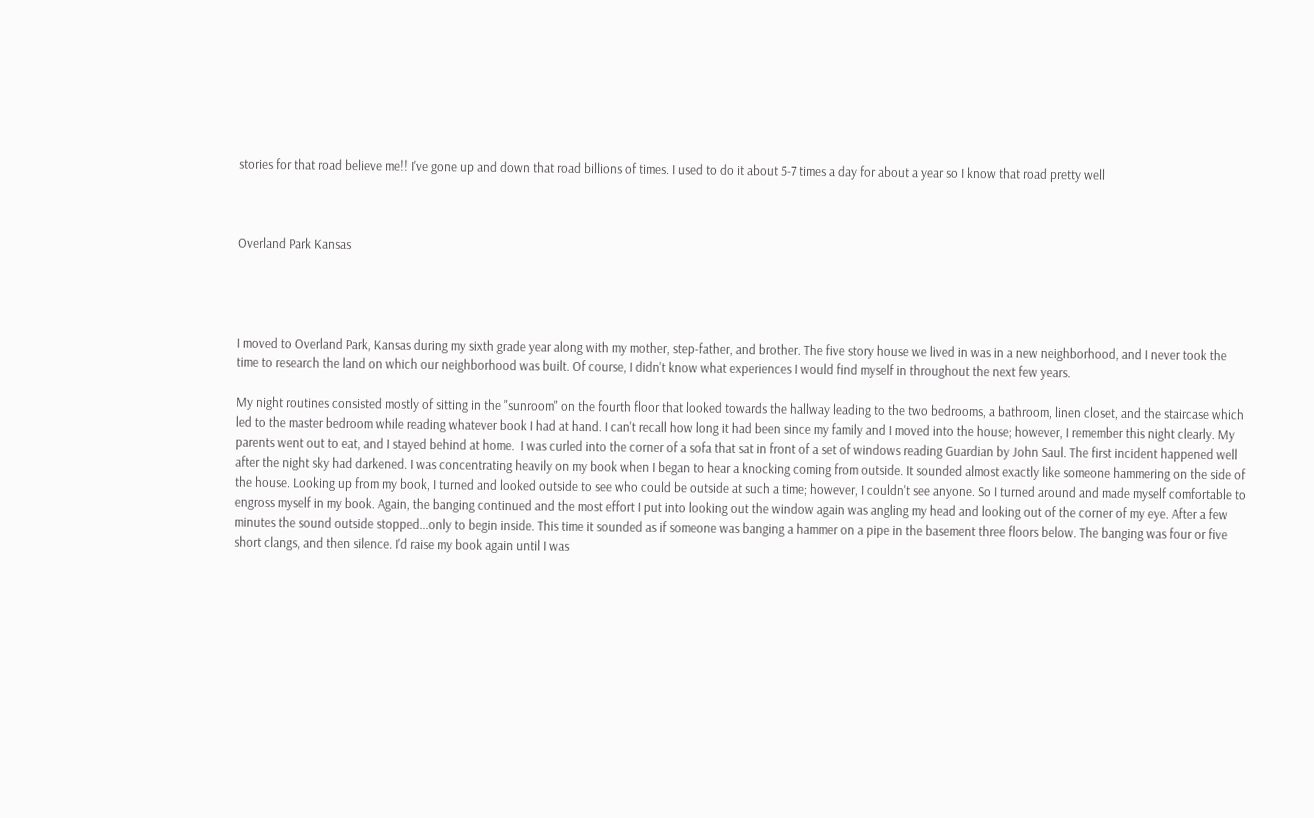stories for that road believe me!! I've gone up and down that road billions of times. I used to do it about 5-7 times a day for about a year so I know that road pretty well



Overland Park Kansas




I moved to Overland Park, Kansas during my sixth grade year along with my mother, step-father, and brother. The five story house we lived in was in a new neighborhood, and I never took the time to research the land on which our neighborhood was built. Of course, I didn't know what experiences I would find myself in throughout the next few years.

My night routines consisted mostly of sitting in the "sunroom" on the fourth floor that looked towards the hallway leading to the two bedrooms, a bathroom, linen closet, and the staircase which led to the master bedroom while reading whatever book I had at hand. I can't recall how long it had been since my family and I moved into the house; however, I remember this night clearly. My parents went out to eat, and I stayed behind at home.  I was curled into the corner of a sofa that sat in front of a set of windows reading Guardian by John Saul. The first incident happened well after the night sky had darkened. I was concentrating heavily on my book when I began to hear a knocking coming from outside. It sounded almost exactly like someone hammering on the side of the house. Looking up from my book, I turned and looked outside to see who could be outside at such a time; however, I couldn't see anyone. So I turned around and made myself comfortable to engross myself in my book. Again, the banging continued and the most effort I put into looking out the window again was angling my head and looking out of the corner of my eye. After a few minutes the sound outside stopped...only to begin inside. This time it sounded as if someone was banging a hammer on a pipe in the basement three floors below. The banging was four or five short clangs, and then silence. I'd raise my book again until I was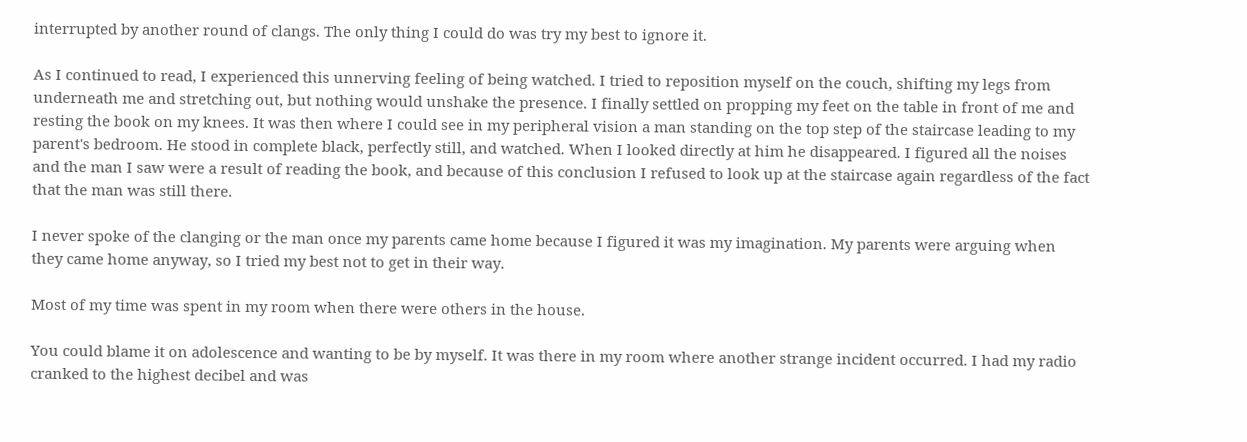interrupted by another round of clangs. The only thing I could do was try my best to ignore it.

As I continued to read, I experienced this unnerving feeling of being watched. I tried to reposition myself on the couch, shifting my legs from underneath me and stretching out, but nothing would unshake the presence. I finally settled on propping my feet on the table in front of me and resting the book on my knees. It was then where I could see in my peripheral vision a man standing on the top step of the staircase leading to my parent's bedroom. He stood in complete black, perfectly still, and watched. When I looked directly at him he disappeared. I figured all the noises and the man I saw were a result of reading the book, and because of this conclusion I refused to look up at the staircase again regardless of the fact that the man was still there.

I never spoke of the clanging or the man once my parents came home because I figured it was my imagination. My parents were arguing when they came home anyway, so I tried my best not to get in their way.

Most of my time was spent in my room when there were others in the house.

You could blame it on adolescence and wanting to be by myself. It was there in my room where another strange incident occurred. I had my radio cranked to the highest decibel and was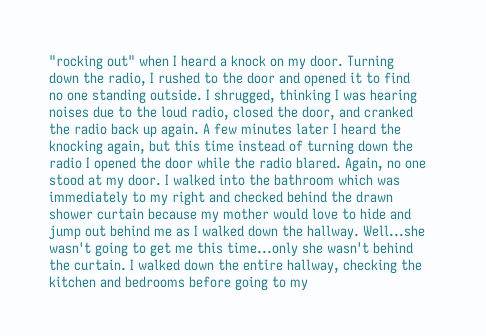"rocking out" when I heard a knock on my door. Turning down the radio, I rushed to the door and opened it to find no one standing outside. I shrugged, thinking I was hearing noises due to the loud radio, closed the door, and cranked the radio back up again. A few minutes later I heard the knocking again, but this time instead of turning down the radio I opened the door while the radio blared. Again, no one stood at my door. I walked into the bathroom which was immediately to my right and checked behind the drawn shower curtain because my mother would love to hide and jump out behind me as I walked down the hallway. Well...she wasn't going to get me this time...only she wasn't behind the curtain. I walked down the entire hallway, checking the kitchen and bedrooms before going to my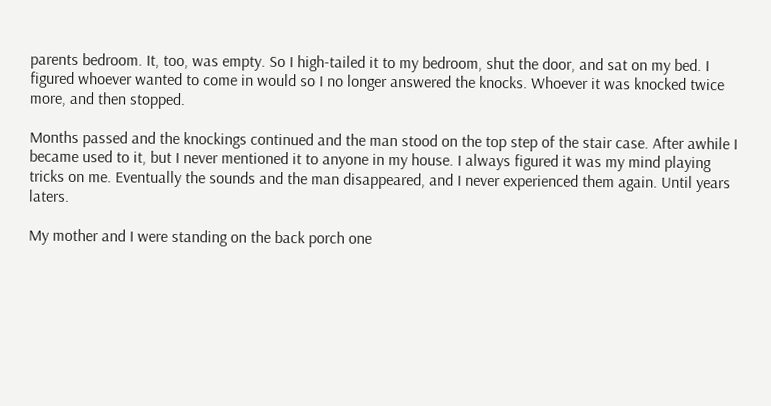parents bedroom. It, too, was empty. So I high-tailed it to my bedroom, shut the door, and sat on my bed. I figured whoever wanted to come in would so I no longer answered the knocks. Whoever it was knocked twice more, and then stopped.

Months passed and the knockings continued and the man stood on the top step of the stair case. After awhile I became used to it, but I never mentioned it to anyone in my house. I always figured it was my mind playing tricks on me. Eventually the sounds and the man disappeared, and I never experienced them again. Until years laters.

My mother and I were standing on the back porch one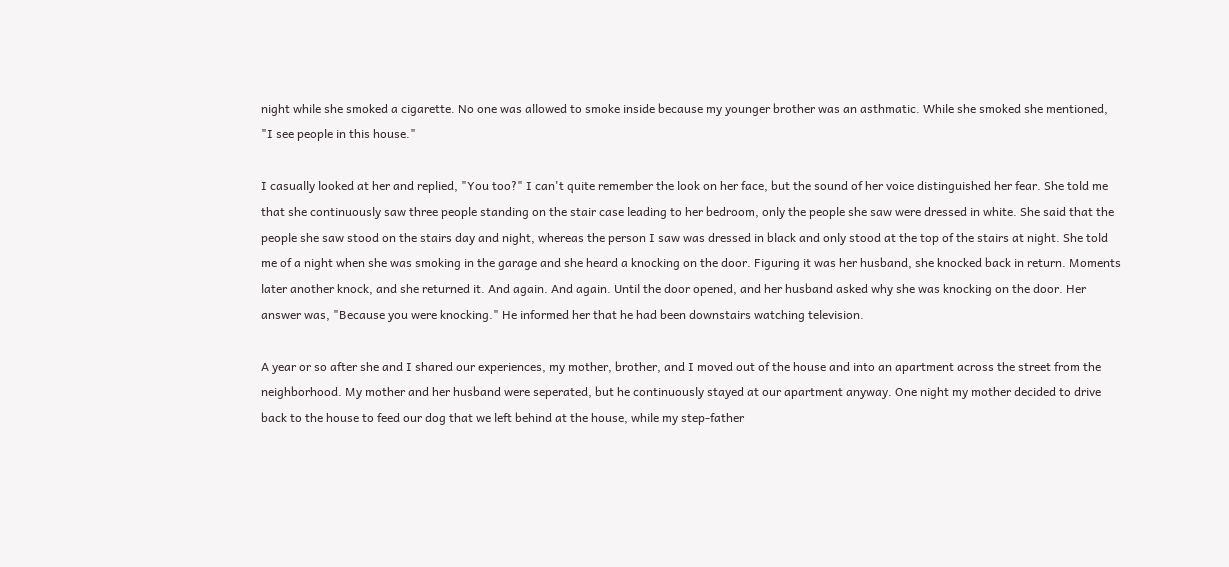night while she smoked a cigarette. No one was allowed to smoke inside because my younger brother was an asthmatic. While she smoked she mentioned, "I see people in this house."

I casually looked at her and replied, "You too?" I can't quite remember the look on her face, but the sound of her voice distinguished her fear. She told me that she continuously saw three people standing on the stair case leading to her bedroom, only the people she saw were dressed in white. She said that the people she saw stood on the stairs day and night, whereas the person I saw was dressed in black and only stood at the top of the stairs at night. She told me of a night when she was smoking in the garage and she heard a knocking on the door. Figuring it was her husband, she knocked back in return. Moments later another knock, and she returned it. And again. And again. Until the door opened, and her husband asked why she was knocking on the door. Her answer was, "Because you were knocking." He informed her that he had been downstairs watching television.

A year or so after she and I shared our experiences, my mother, brother, and I moved out of the house and into an apartment across the street from the neighborhood. My mother and her husband were seperated, but he continuously stayed at our apartment anyway. One night my mother decided to drive back to the house to feed our dog that we left behind at the house, while my step-father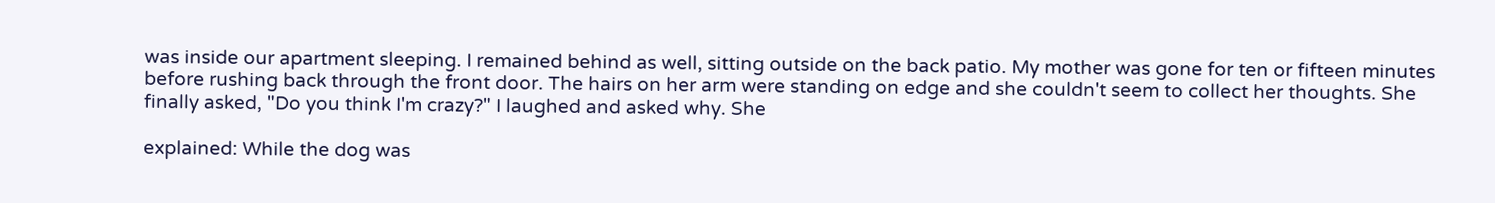was inside our apartment sleeping. I remained behind as well, sitting outside on the back patio. My mother was gone for ten or fifteen minutes before rushing back through the front door. The hairs on her arm were standing on edge and she couldn't seem to collect her thoughts. She finally asked, "Do you think I'm crazy?" I laughed and asked why. She

explained: While the dog was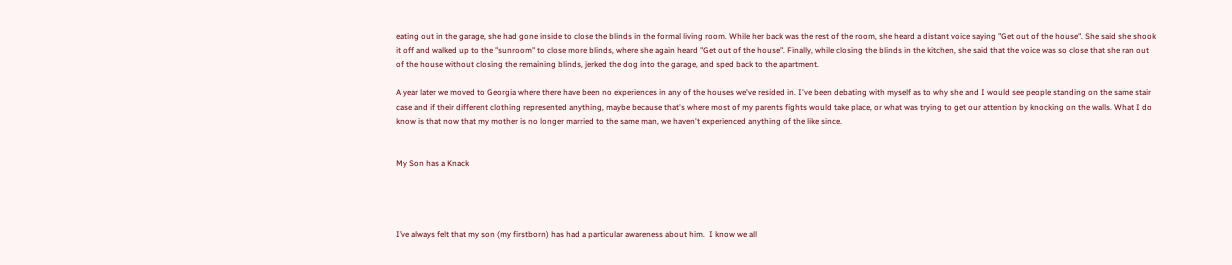eating out in the garage, she had gone inside to close the blinds in the formal living room. While her back was the rest of the room, she heard a distant voice saying "Get out of the house". She said she shook it off and walked up to the "sunroom" to close more blinds, where she again heard "Get out of the house". Finally, while closing the blinds in the kitchen, she said that the voice was so close that she ran out of the house without closing the remaining blinds, jerked the dog into the garage, and sped back to the apartment.

A year later we moved to Georgia where there have been no experiences in any of the houses we've resided in. I've been debating with myself as to why she and I would see people standing on the same stair case and if their different clothing represented anything, maybe because that's where most of my parents fights would take place, or what was trying to get our attention by knocking on the walls. What I do know is that now that my mother is no longer married to the same man, we haven't experienced anything of the like since.


My Son has a Knack




I’ve always felt that my son (my firstborn) has had a particular awareness about him.  I know we all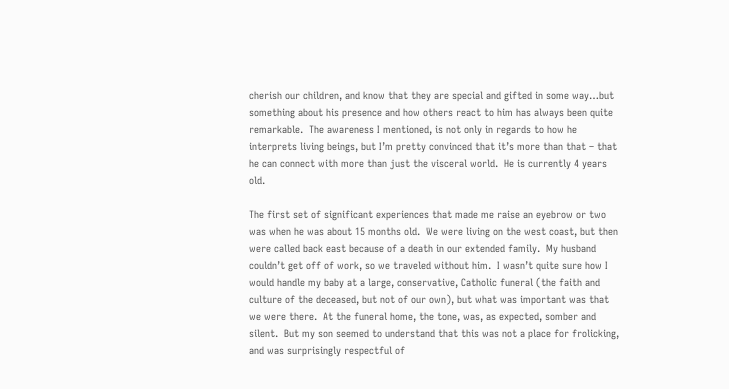cherish our children, and know that they are special and gifted in some way…but something about his presence and how others react to him has always been quite remarkable.  The awareness I mentioned, is not only in regards to how he interprets living beings, but I’m pretty convinced that it’s more than that – that he can connect with more than just the visceral world.  He is currently 4 years old.

The first set of significant experiences that made me raise an eyebrow or two was when he was about 15 months old.  We were living on the west coast, but then were called back east because of a death in our extended family.  My husband couldn’t get off of work, so we traveled without him.  I wasn’t quite sure how I would handle my baby at a large, conservative, Catholic funeral (the faith and culture of the deceased, but not of our own), but what was important was that we were there.  At the funeral home, the tone, was, as expected, somber and silent.  But my son seemed to understand that this was not a place for frolicking, and was surprisingly respectful of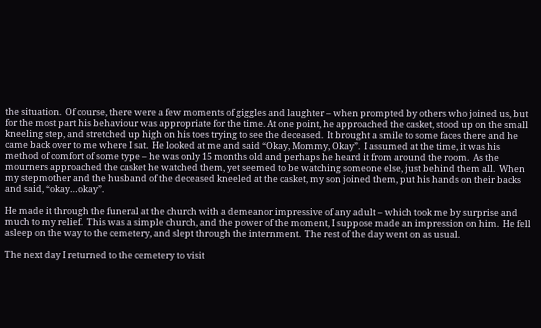the situation.  Of course, there were a few moments of giggles and laughter – when prompted by others who joined us, but for the most part his behaviour was appropriate for the time. At one point, he approached the casket, stood up on the small kneeling step, and stretched up high on his toes trying to see the deceased.  It brought a smile to some faces there and he came back over to me where I sat.  He looked at me and said “Okay, Mommy, Okay”.  I assumed at the time, it was his method of comfort of some type – he was only 15 months old and perhaps he heard it from around the room.  As the mourners approached the casket he watched them, yet seemed to be watching someone else, just behind them all.  When my stepmother and the husband of the deceased kneeled at the casket, my son joined them, put his hands on their backs and said, “okay…okay”.

He made it through the funeral at the church with a demeanor impressive of any adult – which took me by surprise and much to my relief.  This was a simple church, and the power of the moment, I suppose made an impression on him.  He fell asleep on the way to the cemetery, and slept through the internment.  The rest of the day went on as usual.

The next day I returned to the cemetery to visit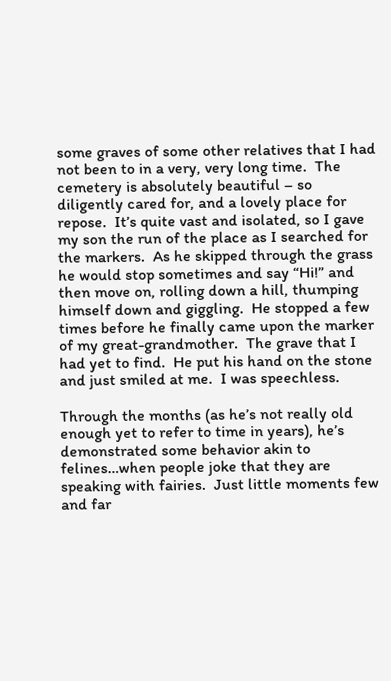some graves of some other relatives that I had not been to in a very, very long time.  The cemetery is absolutely beautiful – so diligently cared for, and a lovely place for repose.  It’s quite vast and isolated, so I gave my son the run of the place as I searched for the markers.  As he skipped through the grass he would stop sometimes and say “Hi!” and then move on, rolling down a hill, thumping himself down and giggling.  He stopped a few times before he finally came upon the marker of my great-grandmother.  The grave that I had yet to find.  He put his hand on the stone and just smiled at me.  I was speechless.

Through the months (as he’s not really old enough yet to refer to time in years), he’s demonstrated some behavior akin to felines…when people joke that they are speaking with fairies.  Just little moments few and far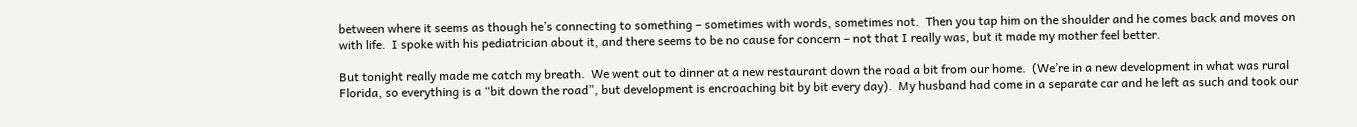between where it seems as though he’s connecting to something – sometimes with words, sometimes not.  Then you tap him on the shoulder and he comes back and moves on with life.  I spoke with his pediatrician about it, and there seems to be no cause for concern – not that I really was, but it made my mother feel better.

But tonight really made me catch my breath.  We went out to dinner at a new restaurant down the road a bit from our home.  (We’re in a new development in what was rural Florida, so everything is a “bit down the road”, but development is encroaching bit by bit every day).  My husband had come in a separate car and he left as such and took our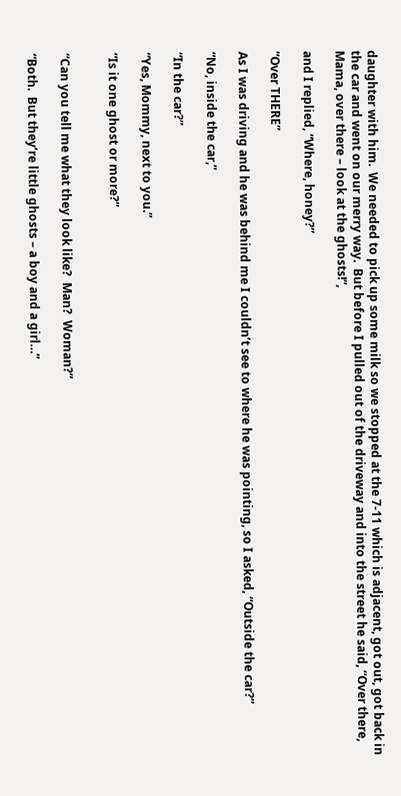daughter with him.  We needed to pick up some milk so we stopped at the 7-11 which is adjacent, got out, got back in the car and went on our merry way.  But before I pulled out of the driveway and into the street he said, “Over there, Mama, over there – look at the ghosts!”,

and I replied, “Where, honey?”

“Over THERE”

As I was driving and he was behind me I couldn’t see to where he was pointing, so I asked, “Outside the car?”

“No, inside the car,”

“In the car?”

“Yes, Mommy, next to you.”

“Is it one ghost or more?”


“Can you tell me what they look like?  Man?  Woman?”

“Both.  But they’re little ghosts – a boy and a girl…”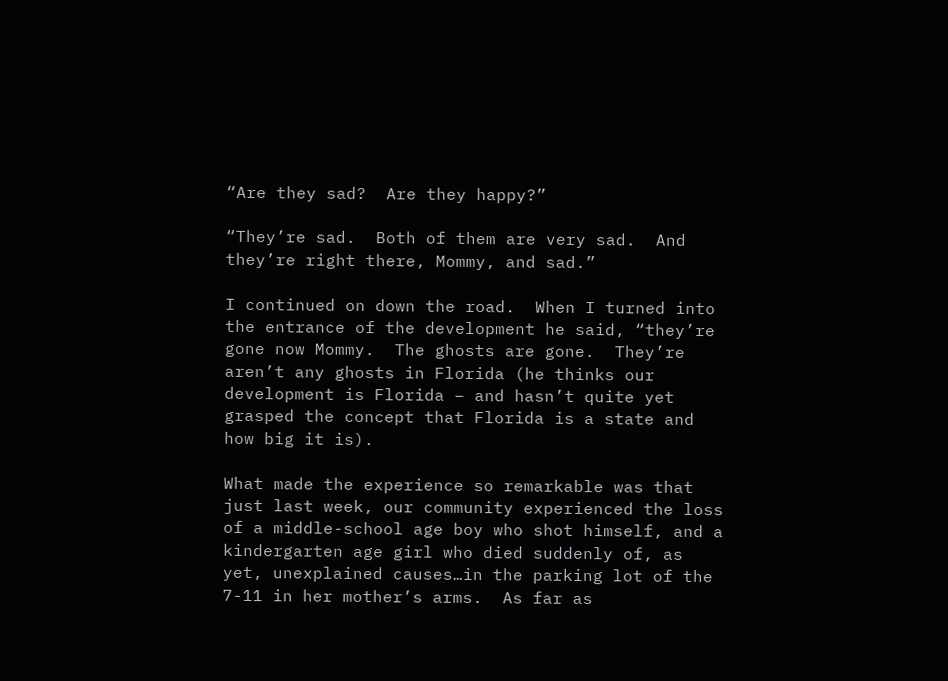“Are they sad?  Are they happy?”

“They’re sad.  Both of them are very sad.  And they’re right there, Mommy, and sad.”

I continued on down the road.  When I turned into the entrance of the development he said, “they’re gone now Mommy.  The ghosts are gone.  They’re aren’t any ghosts in Florida (he thinks our development is Florida – and hasn’t quite yet grasped the concept that Florida is a state and how big it is).

What made the experience so remarkable was that just last week, our community experienced the loss of a middle-school age boy who shot himself, and a kindergarten age girl who died suddenly of, as yet, unexplained causes…in the parking lot of the 7-11 in her mother’s arms.  As far as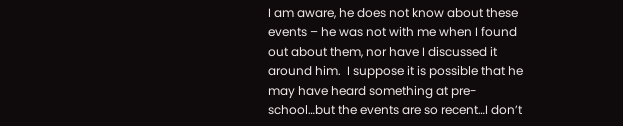I am aware, he does not know about these events – he was not with me when I found out about them, nor have I discussed it around him.  I suppose it is possible that he may have heard something at pre-school…but the events are so recent…I don’t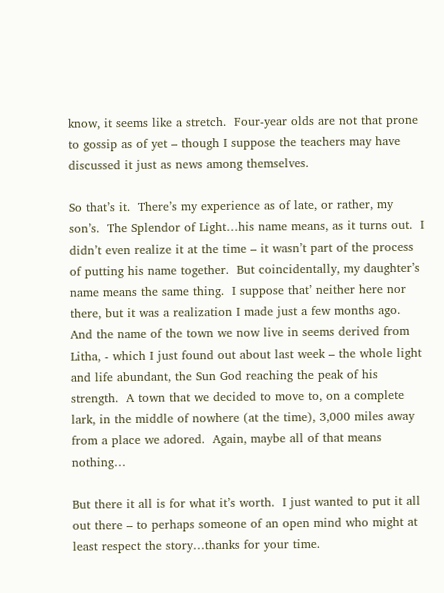know, it seems like a stretch.  Four-year olds are not that prone to gossip as of yet – though I suppose the teachers may have discussed it just as news among themselves.

So that’s it.  There’s my experience as of late, or rather, my son’s.  The Splendor of Light…his name means, as it turns out.  I didn’t even realize it at the time – it wasn’t part of the process of putting his name together.  But coincidentally, my daughter’s name means the same thing.  I suppose that’ neither here nor there, but it was a realization I made just a few months ago.  And the name of the town we now live in seems derived from Litha, - which I just found out about last week – the whole light and life abundant, the Sun God reaching the peak of his strength.  A town that we decided to move to, on a complete lark, in the middle of nowhere (at the time), 3,000 miles away from a place we adored.  Again, maybe all of that means nothing…

But there it all is for what it’s worth.  I just wanted to put it all out there – to perhaps someone of an open mind who might at least respect the story…thanks for your time.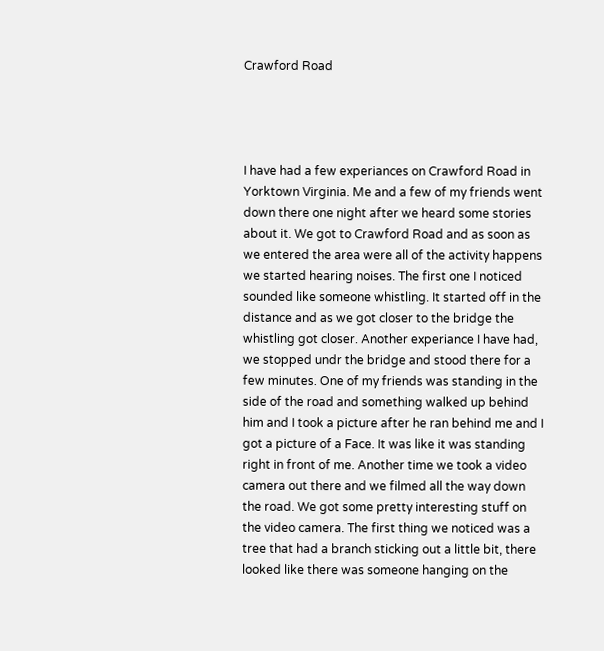Crawford Road




I have had a few experiances on Crawford Road in Yorktown Virginia. Me and a few of my friends went down there one night after we heard some stories about it. We got to Crawford Road and as soon as we entered the area were all of the activity happens we started hearing noises. The first one I noticed sounded like someone whistling. It started off in the distance and as we got closer to the bridge the whistling got closer. Another experiance I have had, we stopped undr the bridge and stood there for a few minutes. One of my friends was standing in the side of the road and something walked up behind him and I took a picture after he ran behind me and I got a picture of a Face. It was like it was standing right in front of me. Another time we took a video camera out there and we filmed all the way down the road. We got some pretty interesting stuff on the video camera. The first thing we noticed was a tree that had a branch sticking out a little bit, there looked like there was someone hanging on the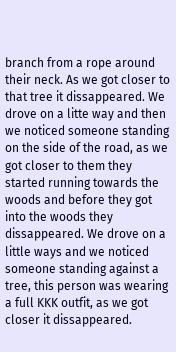branch from a rope around their neck. As we got closer to that tree it dissappeared. We drove on a litte way and then we noticed someone standing on the side of the road, as we got closer to them they started running towards the woods and before they got into the woods they dissappeared. We drove on a little ways and we noticed someone standing against a tree, this person was wearing a full KKK outfit, as we got closer it dissappeared.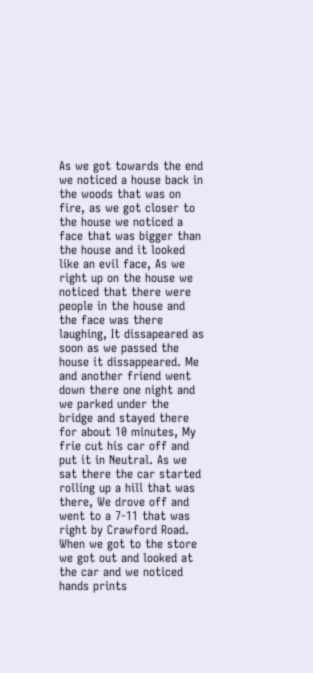As we got towards the end we noticed a house back in the woods that was on fire, as we got closer to the house we noticed a face that was bigger than the house and it looked like an evil face, As we right up on the house we noticed that there were people in the house and the face was there laughing, It dissapeared as soon as we passed the house it dissappeared. Me and another friend went down there one night and we parked under the bridge and stayed there for about 10 minutes, My frie cut his car off and put it in Neutral. As we sat there the car started rolling up a hill that was there, We drove off and went to a 7-11 that was right by Crawford Road. When we got to the store we got out and looked at the car and we noticed hands prints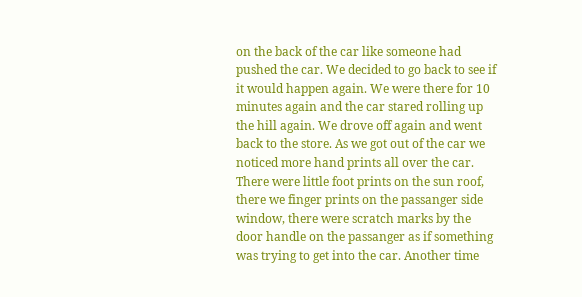on the back of the car like someone had pushed the car. We decided to go back to see if it would happen again. We were there for 10 minutes again and the car stared rolling up the hill again. We drove off again and went back to the store. As we got out of the car we noticed more hand prints all over the car. There were little foot prints on the sun roof, there we finger prints on the passanger side window, there were scratch marks by the door handle on the passanger as if something was trying to get into the car. Another time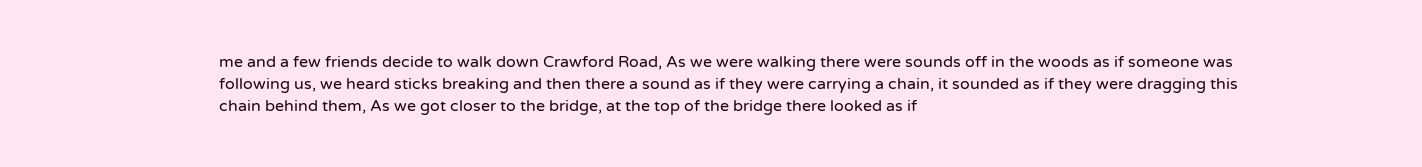me and a few friends decide to walk down Crawford Road, As we were walking there were sounds off in the woods as if someone was following us, we heard sticks breaking and then there a sound as if they were carrying a chain, it sounded as if they were dragging this chain behind them, As we got closer to the bridge, at the top of the bridge there looked as if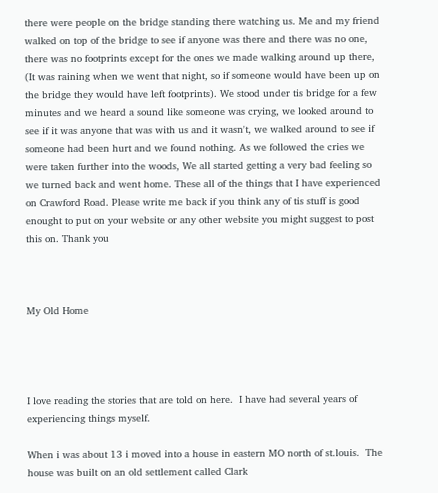there were people on the bridge standing there watching us. Me and my friend walked on top of the bridge to see if anyone was there and there was no one, there was no footprints except for the ones we made walking around up there, (It was raining when we went that night, so if someone would have been up on the bridge they would have left footprints). We stood under tis bridge for a few minutes and we heard a sound like someone was crying, we looked around to see if it was anyone that was with us and it wasn't, we walked around to see if someone had been hurt and we found nothing. As we followed the cries we were taken further into the woods, We all started getting a very bad feeling so we turned back and went home. These all of the things that I have experienced on Crawford Road. Please write me back if you think any of tis stuff is good enought to put on your website or any other website you might suggest to post this on. Thank you



My Old Home




I love reading the stories that are told on here.  I have had several years of experiencing things myself.

When i was about 13 i moved into a house in eastern MO north of st.louis.  The house was built on an old settlement called Clark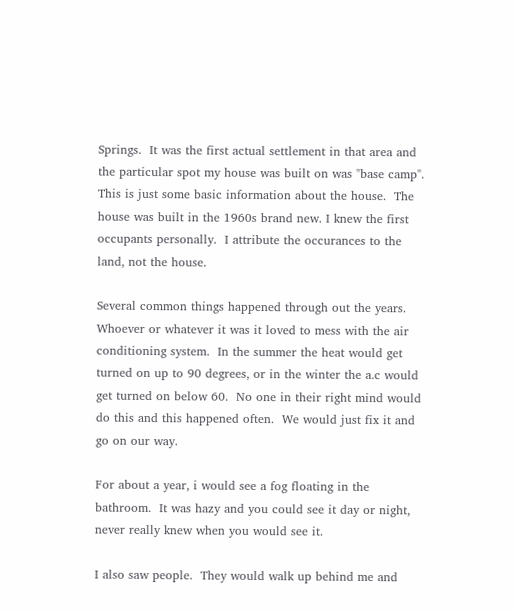Springs.  It was the first actual settlement in that area and the particular spot my house was built on was "base camp". This is just some basic information about the house.  The house was built in the 1960s brand new. I knew the first occupants personally.  I attribute the occurances to the land, not the house.

Several common things happened through out the years. Whoever or whatever it was it loved to mess with the air conditioning system.  In the summer the heat would get turned on up to 90 degrees, or in the winter the a.c would get turned on below 60.  No one in their right mind would do this and this happened often.  We would just fix it and go on our way.

For about a year, i would see a fog floating in the bathroom.  It was hazy and you could see it day or night, never really knew when you would see it.

I also saw people.  They would walk up behind me and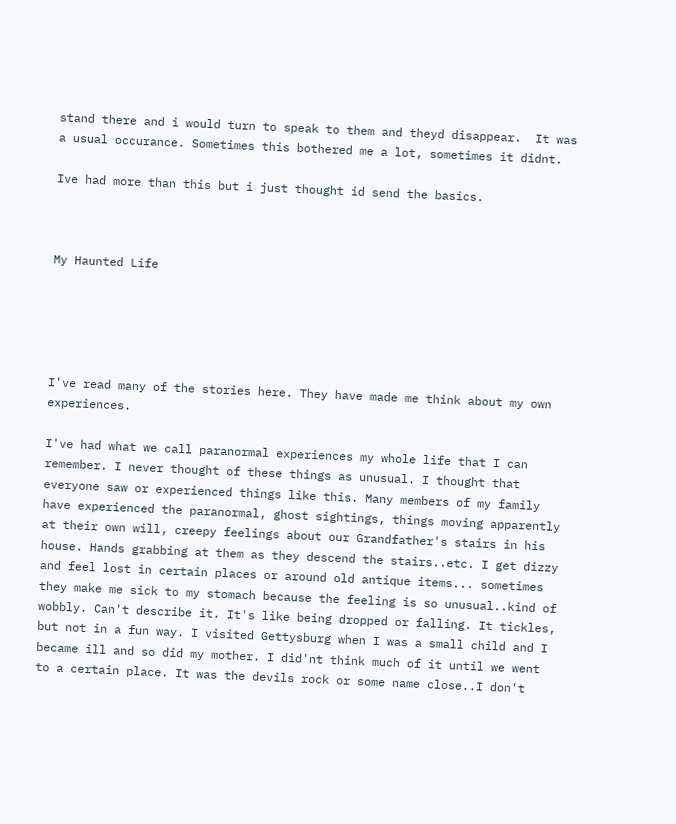stand there and i would turn to speak to them and theyd disappear.  It was a usual occurance. Sometimes this bothered me a lot, sometimes it didnt.

Ive had more than this but i just thought id send the basics.



My Haunted Life





I've read many of the stories here. They have made me think about my own experiences.

I've had what we call paranormal experiences my whole life that I can remember. I never thought of these things as unusual. I thought that everyone saw or experienced things like this. Many members of my family have experienced the paranormal, ghost sightings, things moving apparently at their own will, creepy feelings about our Grandfather's stairs in his house. Hands grabbing at them as they descend the stairs..etc. I get dizzy and feel lost in certain places or around old antique items... sometimes they make me sick to my stomach because the feeling is so unusual..kind of wobbly. Can't describe it. It's like being dropped or falling. It tickles, but not in a fun way. I visited Gettysburg when I was a small child and I became ill and so did my mother. I did'nt think much of it until we went to a certain place. It was the devils rock or some name close..I don't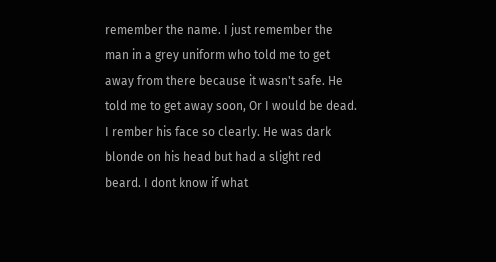remember the name. I just remember the man in a grey uniform who told me to get away from there because it wasn't safe. He told me to get away soon, Or I would be dead. I rember his face so clearly. He was dark blonde on his head but had a slight red beard. I dont know if what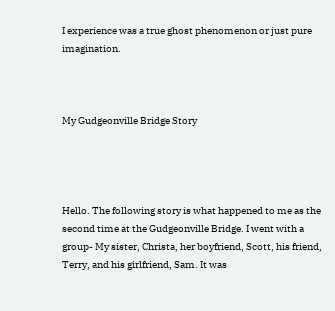I experience was a true ghost phenomenon or just pure imagination.



My Gudgeonville Bridge Story




Hello. The following story is what happened to me as the second time at the Gudgeonville Bridge. I went with a group- My sister, Christa, her boyfriend, Scott, his friend, Terry, and his girlfriend, Sam. It was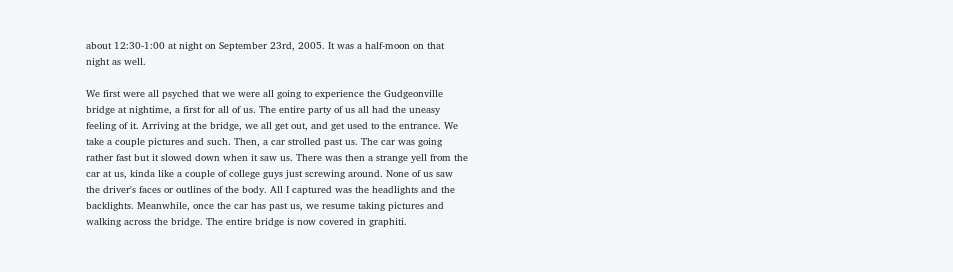about 12:30-1:00 at night on September 23rd, 2005. It was a half-moon on that night as well.

We first were all psyched that we were all going to experience the Gudgeonville bridge at nightime, a first for all of us. The entire party of us all had the uneasy feeling of it. Arriving at the bridge, we all get out, and get used to the entrance. We take a couple pictures and such. Then, a car strolled past us. The car was going rather fast but it slowed down when it saw us. There was then a strange yell from the car at us, kinda like a couple of college guys just screwing around. None of us saw the driver's faces or outlines of the body. All I captured was the headlights and the backlights. Meanwhile, once the car has past us, we resume taking pictures and walking across the bridge. The entire bridge is now covered in graphiti.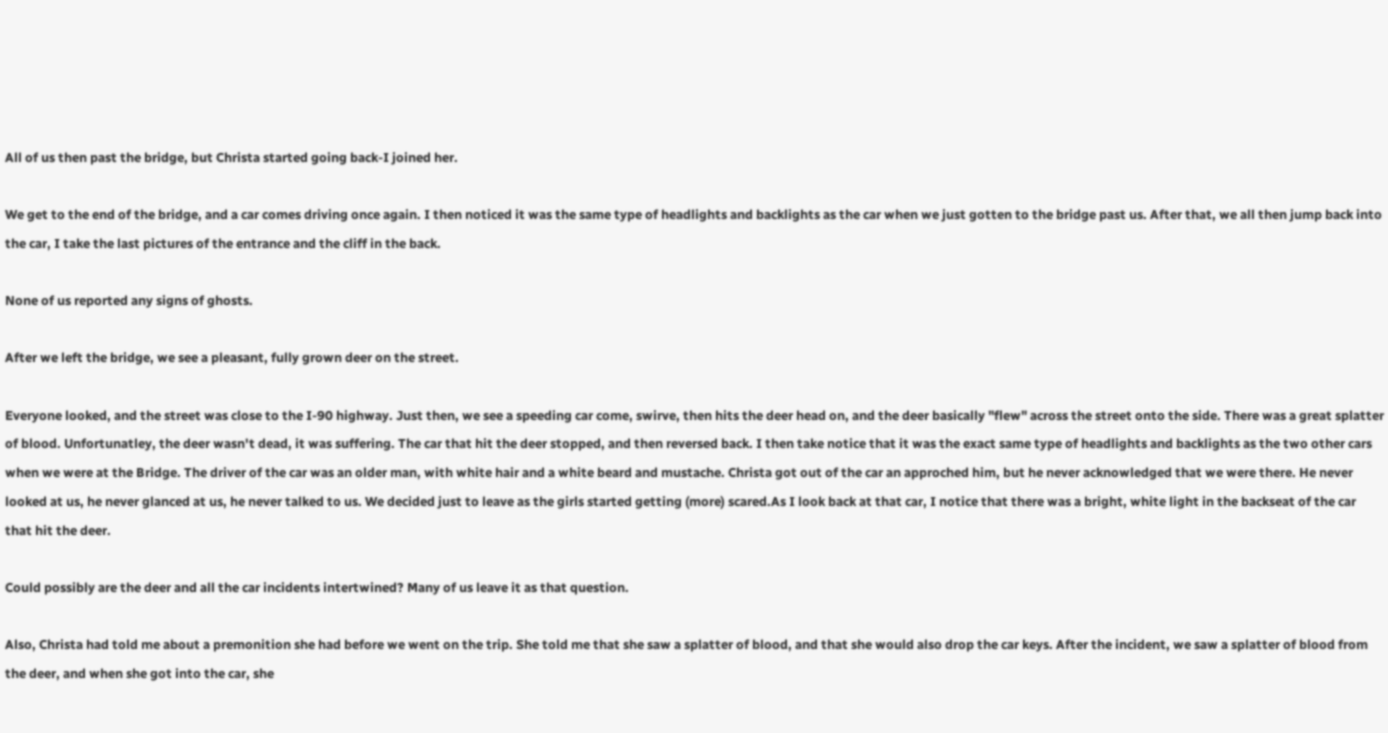All of us then past the bridge, but Christa started going back-I joined her.

We get to the end of the bridge, and a car comes driving once again. I then noticed it was the same type of headlights and backlights as the car when we just gotten to the bridge past us. After that, we all then jump back into the car, I take the last pictures of the entrance and the cliff in the back.

None of us reported any signs of ghosts.

After we left the bridge, we see a pleasant, fully grown deer on the street.

Everyone looked, and the street was close to the I-90 highway. Just then, we see a speeding car come, swirve, then hits the deer head on, and the deer basically "flew" across the street onto the side. There was a great splatter of blood. Unfortunatley, the deer wasn't dead, it was suffering. The car that hit the deer stopped, and then reversed back. I then take notice that it was the exact same type of headlights and backlights as the two other cars when we were at the Bridge. The driver of the car was an older man, with white hair and a white beard and mustache. Christa got out of the car an approched him, but he never acknowledged that we were there. He never looked at us, he never glanced at us, he never talked to us. We decided just to leave as the girls started getting (more) scared.As I look back at that car, I notice that there was a bright, white light in the backseat of the car that hit the deer.

Could possibly are the deer and all the car incidents intertwined? Many of us leave it as that question.

Also, Christa had told me about a premonition she had before we went on the trip. She told me that she saw a splatter of blood, and that she would also drop the car keys. After the incident, we saw a splatter of blood from the deer, and when she got into the car, she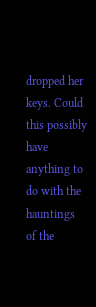dropped her keys. Could this possibly have anything to do with the hauntings of the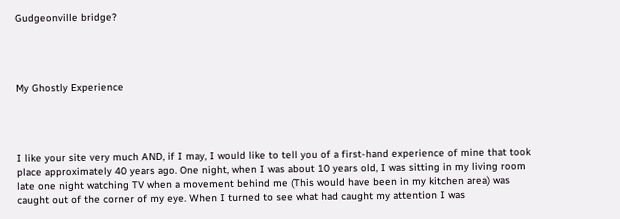Gudgeonville bridge?




My Ghostly Experience




I like your site very much AND, if I may, I would like to tell you of a first-hand experience of mine that took place approximately 40 years ago. One night, when I was about 10 years old, I was sitting in my living room late one night watching TV when a movement behind me (This would have been in my kitchen area) was caught out of the corner of my eye. When I turned to see what had caught my attention I was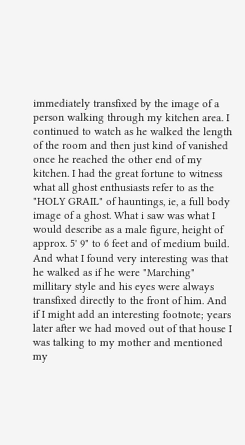immediately transfixed by the image of a person walking through my kitchen area. I continued to watch as he walked the length of the room and then just kind of vanished once he reached the other end of my kitchen. I had the great fortune to witness what all ghost enthusiasts refer to as the "HOLY GRAIL" of hauntings, ie, a full body image of a ghost. What i saw was what I would describe as a male figure, height of approx. 5' 9" to 6 feet and of medium build. And what I found very interesting was that he walked as if he were "Marching" millitary style and his eyes were always transfixed directly to the front of him. And if I might add an interesting footnote; years later after we had moved out of that house I was talking to my mother and mentioned my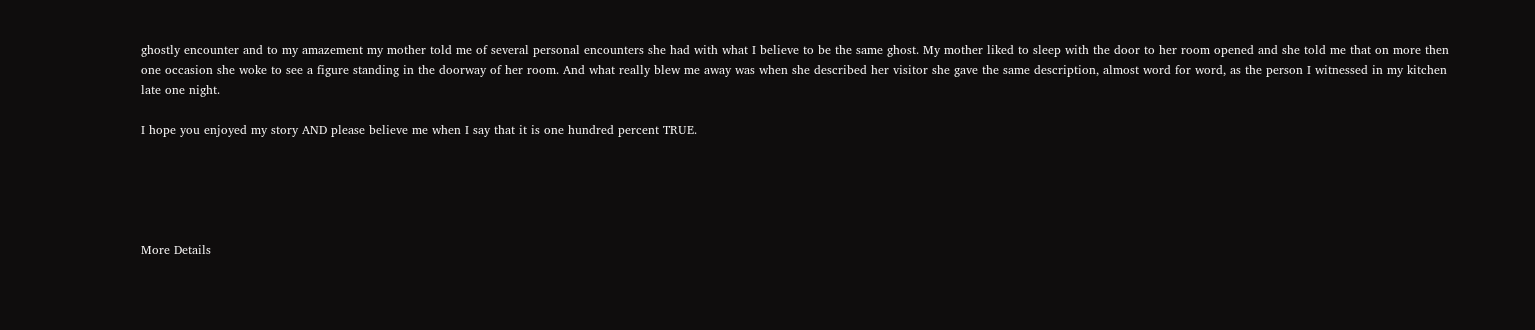ghostly encounter and to my amazement my mother told me of several personal encounters she had with what I believe to be the same ghost. My mother liked to sleep with the door to her room opened and she told me that on more then one occasion she woke to see a figure standing in the doorway of her room. And what really blew me away was when she described her visitor she gave the same description, almost word for word, as the person I witnessed in my kitchen late one night.

I hope you enjoyed my story AND please believe me when I say that it is one hundred percent TRUE.





More Details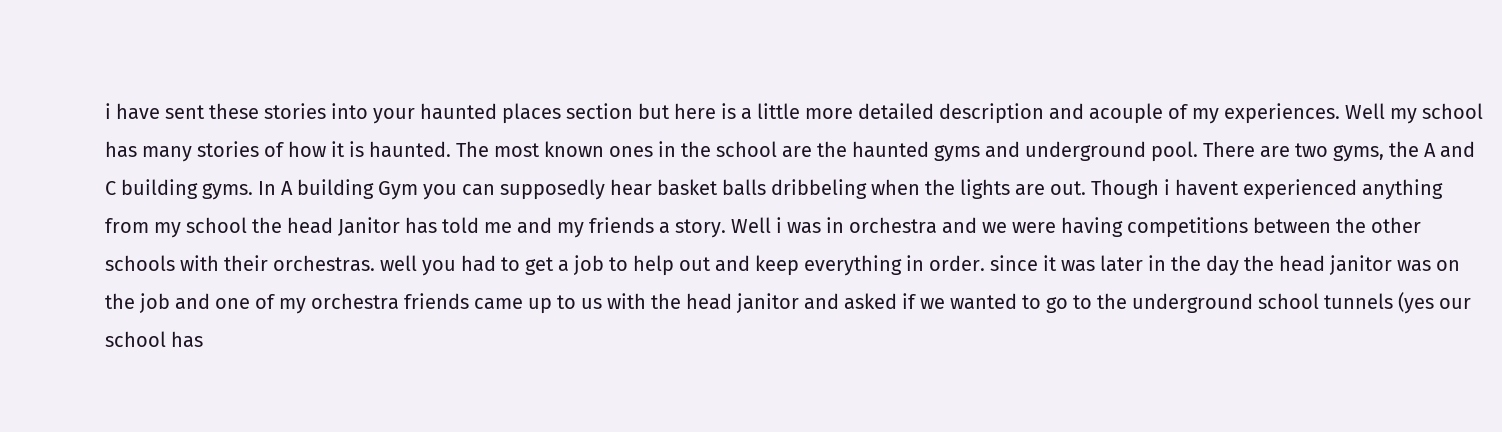i have sent these stories into your haunted places section but here is a little more detailed description and acouple of my experiences. Well my school has many stories of how it is haunted. The most known ones in the school are the haunted gyms and underground pool. There are two gyms, the A and C building gyms. In A building Gym you can supposedly hear basket balls dribbeling when the lights are out. Though i havent experienced anything from my school the head Janitor has told me and my friends a story. Well i was in orchestra and we were having competitions between the other schools with their orchestras. well you had to get a job to help out and keep everything in order. since it was later in the day the head janitor was on the job and one of my orchestra friends came up to us with the head janitor and asked if we wanted to go to the underground school tunnels (yes our school has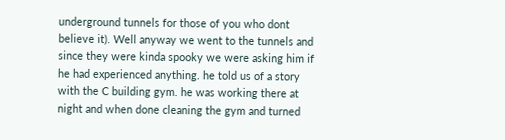underground tunnels for those of you who dont believe it). Well anyway we went to the tunnels and since they were kinda spooky we were asking him if he had experienced anything. he told us of a story with the C building gym. he was working there at night and when done cleaning the gym and turned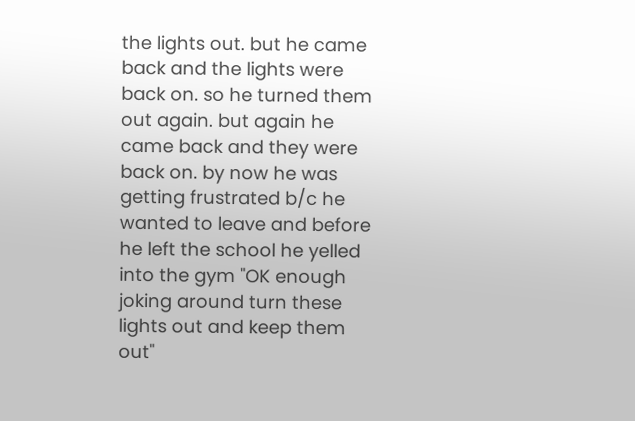the lights out. but he came back and the lights were back on. so he turned them out again. but again he came back and they were back on. by now he was getting frustrated b/c he wanted to leave and before he left the school he yelled into the gym "OK enough joking around turn these lights out and keep them out"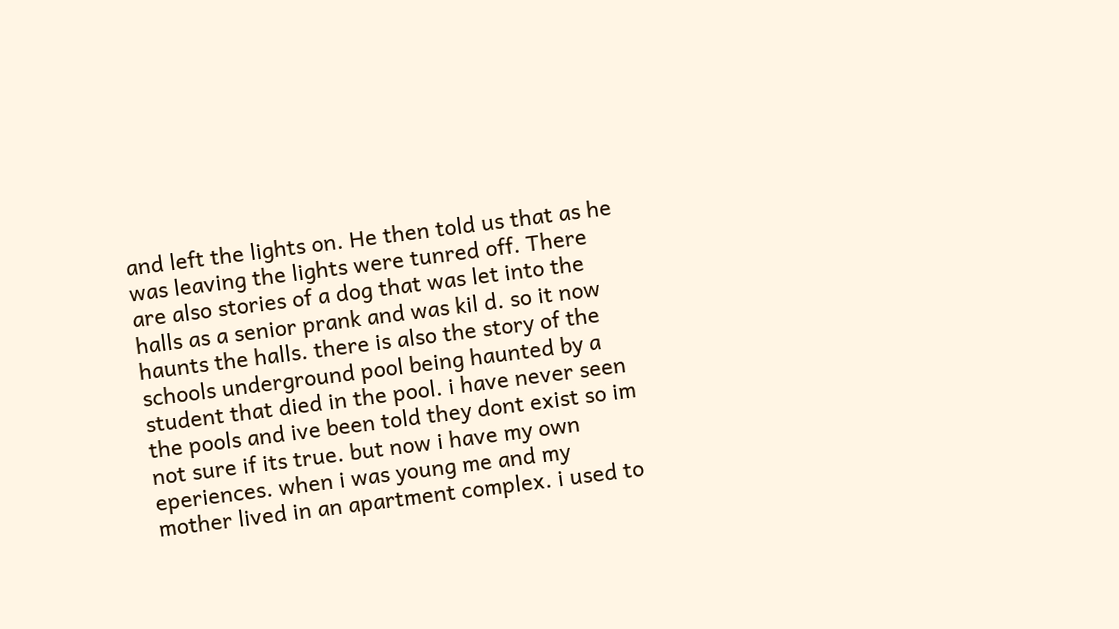and left the lights on. He then told us that as he was leaving the lights were tunred off. There are also stories of a dog that was let into the halls as a senior prank and was kil d. so it now haunts the halls. there is also the story of the schools underground pool being haunted by a student that died in the pool. i have never seen the pools and ive been told they dont exist so im not sure if its true. but now i have my own eperiences. when i was young me and my mother lived in an apartment complex. i used to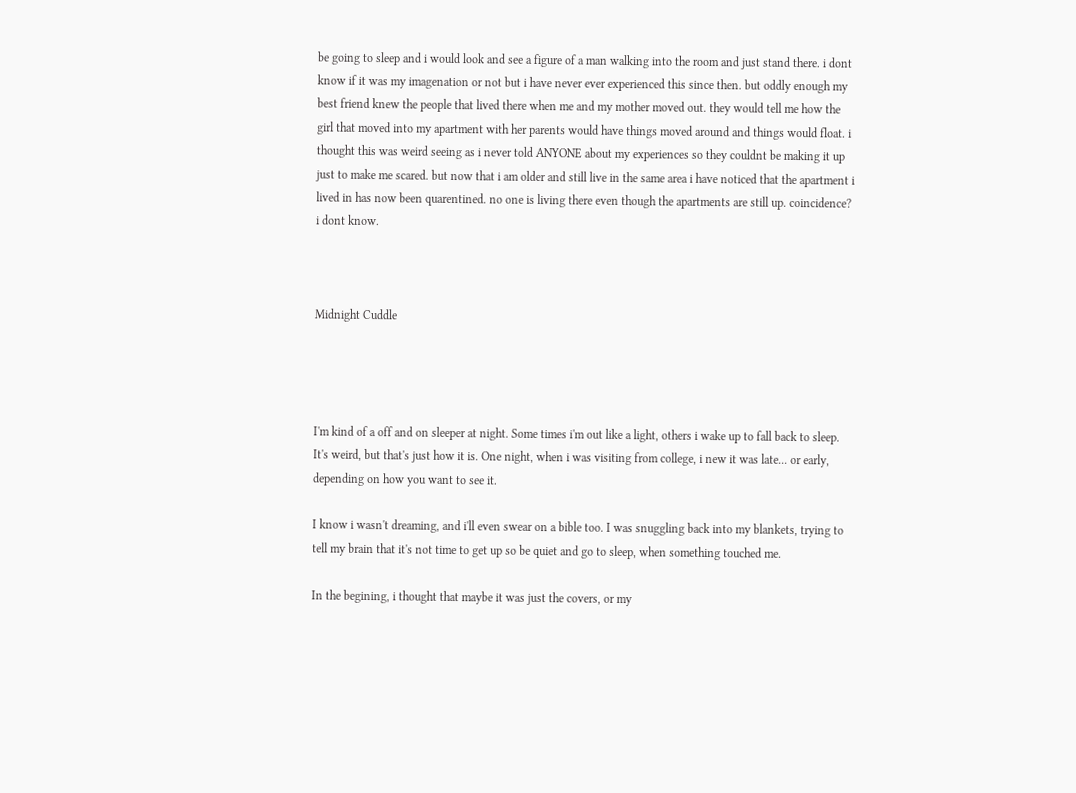be going to sleep and i would look and see a figure of a man walking into the room and just stand there. i dont know if it was my imagenation or not but i have never ever experienced this since then. but oddly enough my best friend knew the people that lived there when me and my mother moved out. they would tell me how the girl that moved into my apartment with her parents would have things moved around and things would float. i thought this was weird seeing as i never told ANYONE about my experiences so they couldnt be making it up just to make me scared. but now that i am older and still live in the same area i have noticed that the apartment i lived in has now been quarentined. no one is living there even though the apartments are still up. coincidence? i dont know.



Midnight Cuddle




I'm kind of a off and on sleeper at night. Some times i'm out like a light, others i wake up to fall back to sleep. It's weird, but that's just how it is. One night, when i was visiting from college, i new it was late... or early, depending on how you want to see it.

I know i wasn't dreaming, and i'll even swear on a bible too. I was snuggling back into my blankets, trying to tell my brain that it's not time to get up so be quiet and go to sleep, when something touched me.

In the begining, i thought that maybe it was just the covers, or my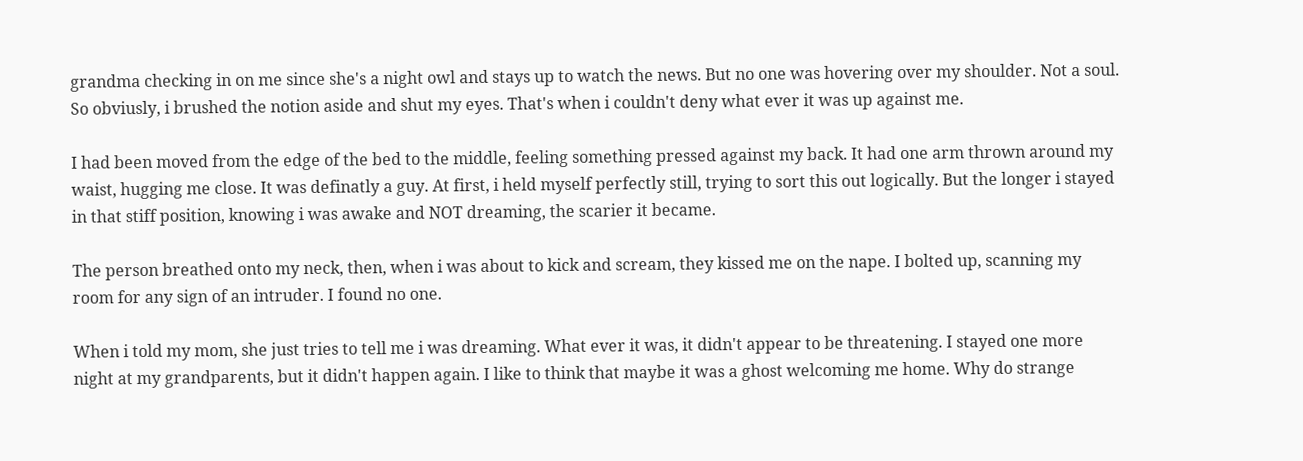grandma checking in on me since she's a night owl and stays up to watch the news. But no one was hovering over my shoulder. Not a soul. So obviusly, i brushed the notion aside and shut my eyes. That's when i couldn't deny what ever it was up against me.

I had been moved from the edge of the bed to the middle, feeling something pressed against my back. It had one arm thrown around my waist, hugging me close. It was definatly a guy. At first, i held myself perfectly still, trying to sort this out logically. But the longer i stayed in that stiff position, knowing i was awake and NOT dreaming, the scarier it became.

The person breathed onto my neck, then, when i was about to kick and scream, they kissed me on the nape. I bolted up, scanning my room for any sign of an intruder. I found no one.

When i told my mom, she just tries to tell me i was dreaming. What ever it was, it didn't appear to be threatening. I stayed one more night at my grandparents, but it didn't happen again. I like to think that maybe it was a ghost welcoming me home. Why do strange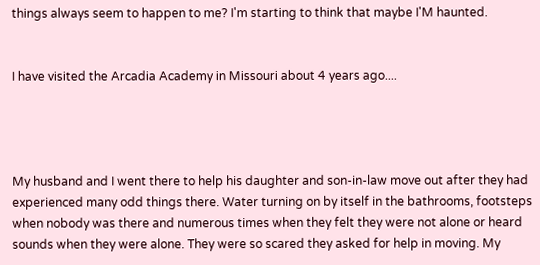things always seem to happen to me? I'm starting to think that maybe I'M haunted.


I have visited the Arcadia Academy in Missouri about 4 years ago....




My husband and I went there to help his daughter and son-in-law move out after they had experienced many odd things there. Water turning on by itself in the bathrooms, footsteps when nobody was there and numerous times when they felt they were not alone or heard sounds when they were alone. They were so scared they asked for help in moving. My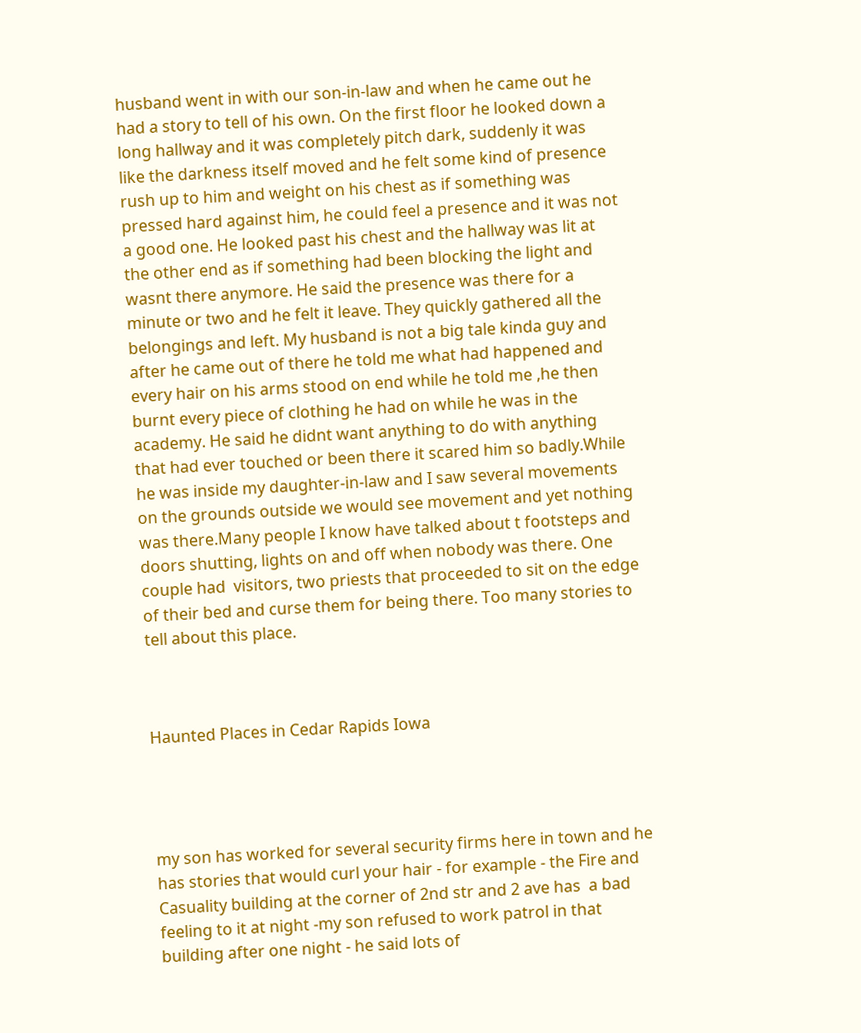husband went in with our son-in-law and when he came out he had a story to tell of his own. On the first floor he looked down a long hallway and it was completely pitch dark, suddenly it was like the darkness itself moved and he felt some kind of presence rush up to him and weight on his chest as if something was pressed hard against him, he could feel a presence and it was not a good one. He looked past his chest and the hallway was lit at the other end as if something had been blocking the light and wasnt there anymore. He said the presence was there for a minute or two and he felt it leave. They quickly gathered all the belongings and left. My husband is not a big tale kinda guy and after he came out of there he told me what had happened and every hair on his arms stood on end while he told me ,he then burnt every piece of clothing he had on while he was in the academy. He said he didnt want anything to do with anything that had ever touched or been there it scared him so badly.While he was inside my daughter-in-law and I saw several movements on the grounds outside we would see movement and yet nothing was there.Many people I know have talked about t footsteps and doors shutting, lights on and off when nobody was there. One couple had  visitors, two priests that proceeded to sit on the edge of their bed and curse them for being there. Too many stories to tell about this place.



Haunted Places in Cedar Rapids Iowa




my son has worked for several security firms here in town and he has stories that would curl your hair - for example - the Fire and Casuality building at the corner of 2nd str and 2 ave has  a bad feeling to it at night -my son refused to work patrol in that building after one night - he said lots of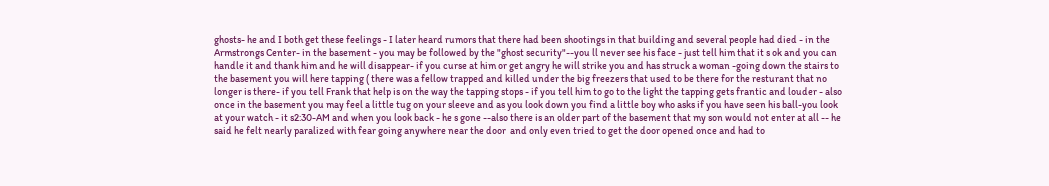ghosts- he and I both get these feelings - I later heard rumors that there had been shootings in that building and several people had died - in the Armstrongs Center- in the basement - you may be followed by the "ghost security"--you ll never see his face - just tell him that it s ok and you can handle it and thank him and he will disappear- if you curse at him or get angry he will strike you and has struck a woman -going down the stairs to the basement you will here tapping ( there was a fellow trapped and killed under the big freezers that used to be there for the resturant that no longer is there- if you tell Frank that help is on the way the tapping stops - if you tell him to go to the light the tapping gets frantic and louder - also once in the basement you may feel a little tug on your sleeve and as you look down you find a little boy who asks if you have seen his ball-you look at your watch - it s2:30-AM and when you look back - he s gone --also there is an older part of the basement that my son would not enter at all -- he said he felt nearly paralized with fear going anywhere near the door  and only even tried to get the door opened once and had to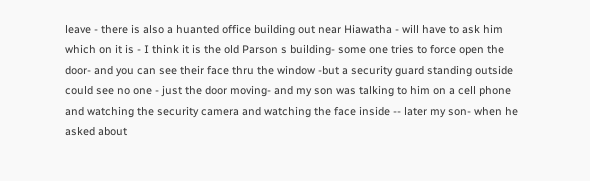leave - there is also a huanted office building out near Hiawatha - will have to ask him which on it is - I think it is the old Parson s building- some one tries to force open the door- and you can see their face thru the window -but a security guard standing outside could see no one - just the door moving- and my son was talking to him on a cell phone and watching the security camera and watching the face inside -- later my son- when he asked about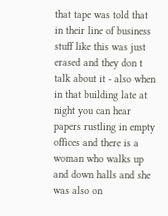that tape was told that in their line of business stuff like this was just erased and they don t talk about it - also when in that building late at night you can hear papers rustling in empty offices and there is a woman who walks up and down halls and she was also on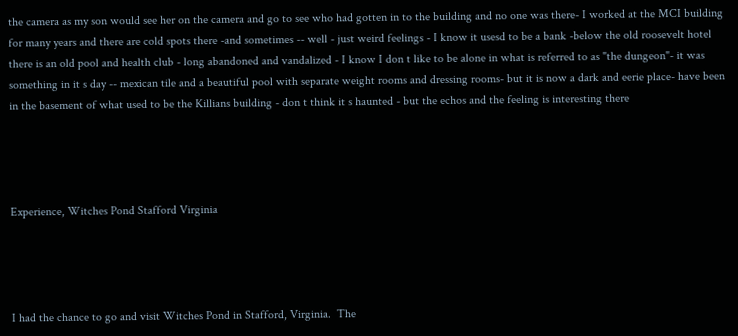the camera as my son would see her on the camera and go to see who had gotten in to the building and no one was there- I worked at the MCI building for many years and there are cold spots there -and sometimes -- well - just weird feelings - I know it usesd to be a bank -below the old roosevelt hotel there is an old pool and health club - long abandoned and vandalized - I know I don t like to be alone in what is referred to as "the dungeon"- it was something in it s day -- mexican tile and a beautiful pool with separate weight rooms and dressing rooms- but it is now a dark and eerie place- have been in the basement of what used to be the Killians building - don t think it s haunted - but the echos and the feeling is interesting there




Experience, Witches Pond Stafford Virginia




I had the chance to go and visit Witches Pond in Stafford, Virginia.  The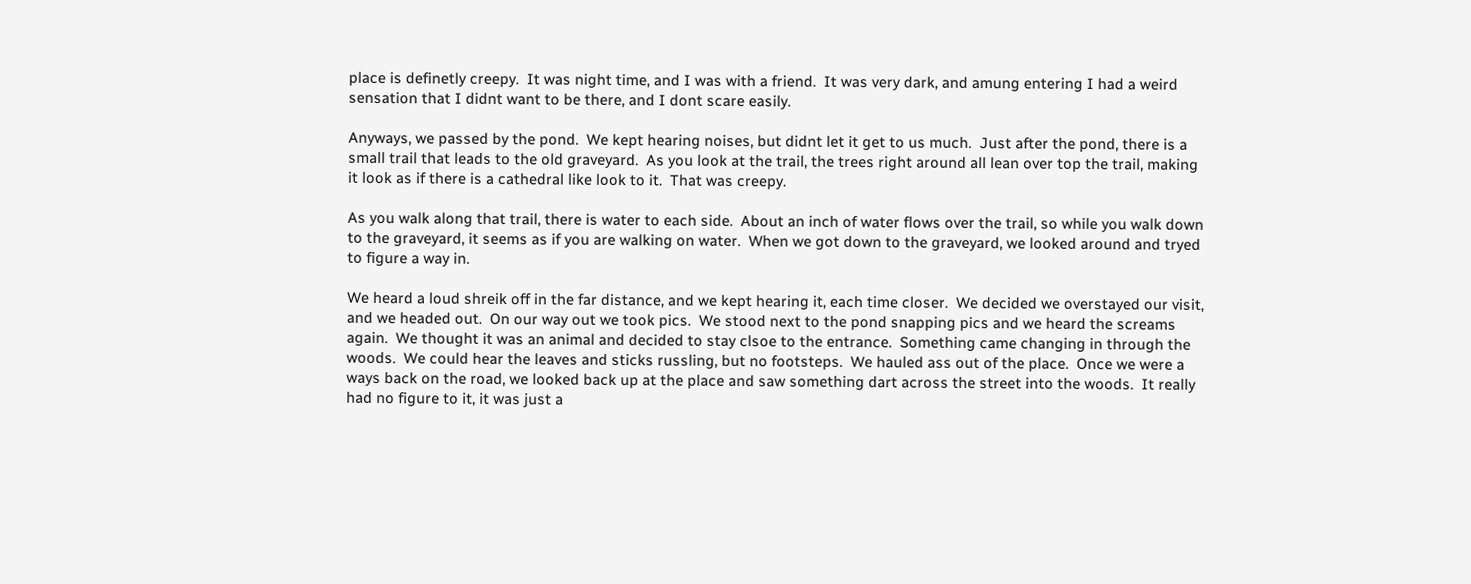place is definetly creepy.  It was night time, and I was with a friend.  It was very dark, and amung entering I had a weird sensation that I didnt want to be there, and I dont scare easily.

Anyways, we passed by the pond.  We kept hearing noises, but didnt let it get to us much.  Just after the pond, there is a small trail that leads to the old graveyard.  As you look at the trail, the trees right around all lean over top the trail, making it look as if there is a cathedral like look to it.  That was creepy.

As you walk along that trail, there is water to each side.  About an inch of water flows over the trail, so while you walk down to the graveyard, it seems as if you are walking on water.  When we got down to the graveyard, we looked around and tryed to figure a way in.

We heard a loud shreik off in the far distance, and we kept hearing it, each time closer.  We decided we overstayed our visit, and we headed out.  On our way out we took pics.  We stood next to the pond snapping pics and we heard the screams again.  We thought it was an animal and decided to stay clsoe to the entrance.  Something came changing in through the woods.  We could hear the leaves and sticks russling, but no footsteps.  We hauled ass out of the place.  Once we were a ways back on the road, we looked back up at the place and saw something dart across the street into the woods.  It really had no figure to it, it was just a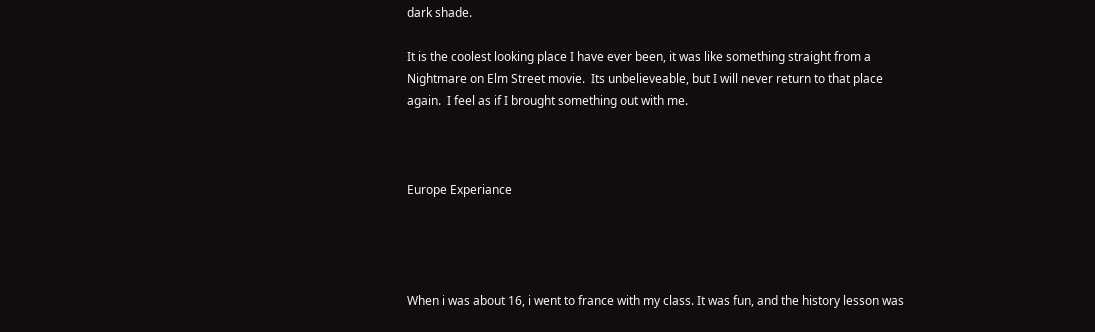dark shade.

It is the coolest looking place I have ever been, it was like something straight from a Nightmare on Elm Street movie.  Its unbelieveable, but I will never return to that place again.  I feel as if I brought something out with me.



Europe Experiance




When i was about 16, i went to france with my class. It was fun, and the history lesson was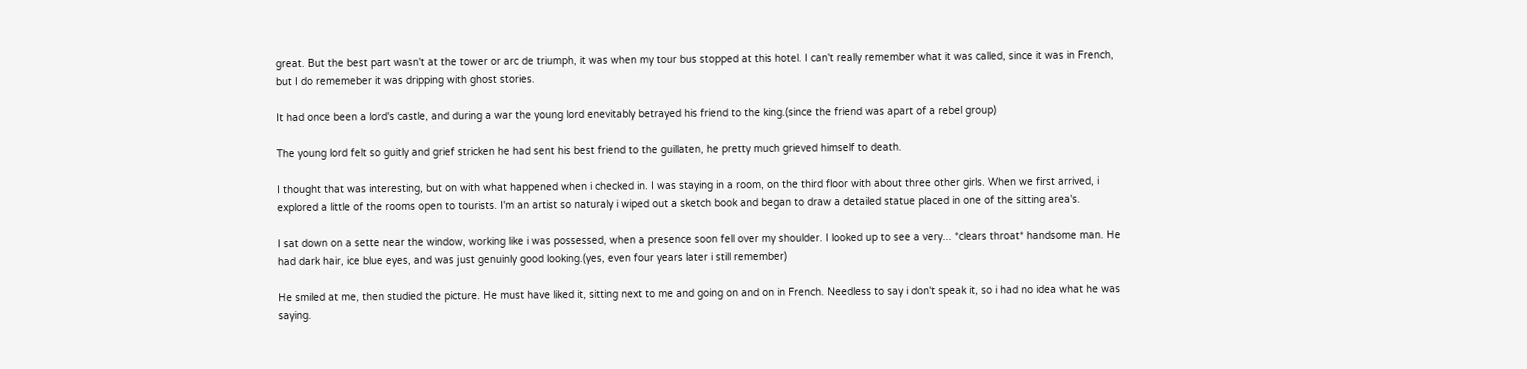great. But the best part wasn't at the tower or arc de triumph, it was when my tour bus stopped at this hotel. I can't really remember what it was called, since it was in French, but I do rememeber it was dripping with ghost stories.

It had once been a lord's castle, and during a war the young lord enevitably betrayed his friend to the king.(since the friend was apart of a rebel group)

The young lord felt so guitly and grief stricken he had sent his best friend to the guillaten, he pretty much grieved himself to death.

I thought that was interesting, but on with what happened when i checked in. I was staying in a room, on the third floor with about three other girls. When we first arrived, i explored a little of the rooms open to tourists. I'm an artist so naturaly i wiped out a sketch book and began to draw a detailed statue placed in one of the sitting area's.

I sat down on a sette near the window, working like i was possessed, when a presence soon fell over my shoulder. I looked up to see a very... *clears throat* handsome man. He had dark hair, ice blue eyes, and was just genuinly good looking.(yes, even four years later i still remember)

He smiled at me, then studied the picture. He must have liked it, sitting next to me and going on and on in French. Needless to say i don't speak it, so i had no idea what he was saying.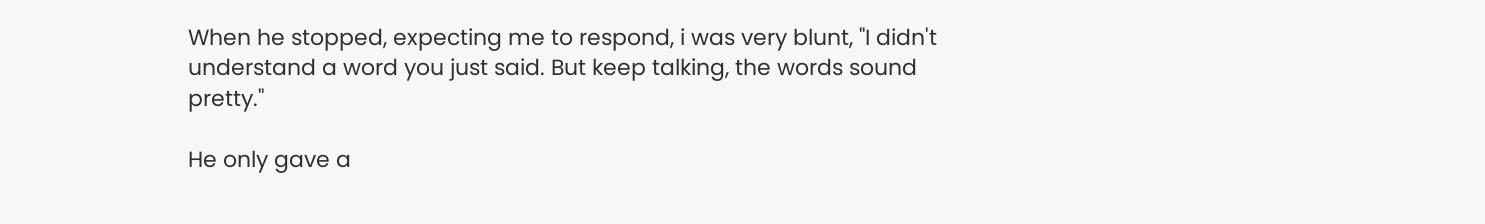When he stopped, expecting me to respond, i was very blunt, "I didn't understand a word you just said. But keep talking, the words sound pretty."

He only gave a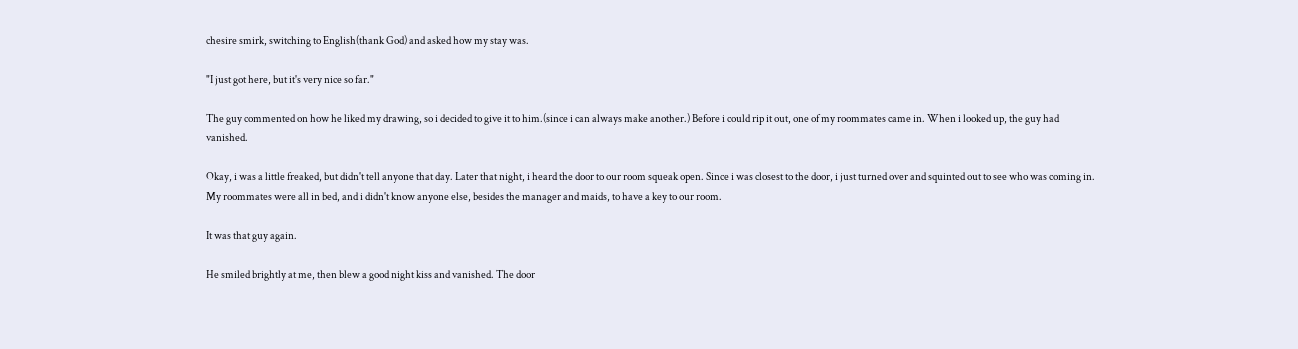chesire smirk, switching to English(thank God) and asked how my stay was.

"I just got here, but it's very nice so far."

The guy commented on how he liked my drawing, so i decided to give it to him.(since i can always make another.) Before i could rip it out, one of my roommates came in. When i looked up, the guy had vanished.

Okay, i was a little freaked, but didn't tell anyone that day. Later that night, i heard the door to our room squeak open. Since i was closest to the door, i just turned over and squinted out to see who was coming in. My roommates were all in bed, and i didn't know anyone else, besides the manager and maids, to have a key to our room.

It was that guy again.

He smiled brightly at me, then blew a good night kiss and vanished. The door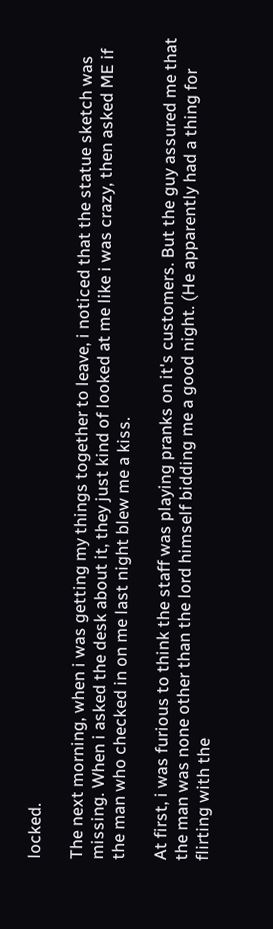locked.

The next morning, when i was getting my things together to leave, i noticed that the statue sketch was missing. When i asked the desk about it, they just kind of looked at me like i was crazy, then asked ME if the man who checked in on me last night blew me a kiss.

At first, i was furious to think the staff was playing pranks on it's customers. But the guy assured me that the man was none other than the lord himself bidding me a good night. (He apparently had a thing for flirting with the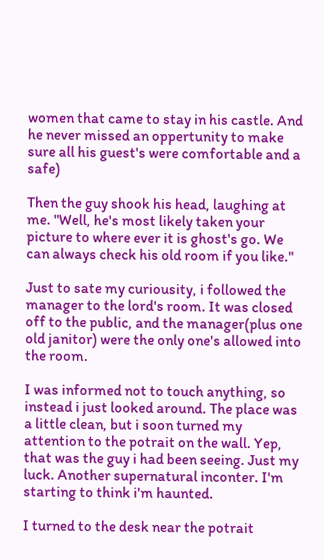women that came to stay in his castle. And he never missed an oppertunity to make sure all his guest's were comfortable and a safe)

Then the guy shook his head, laughing at me. "Well, he's most likely taken your picture to where ever it is ghost's go. We can always check his old room if you like."

Just to sate my curiousity, i followed the manager to the lord's room. It was closed off to the public, and the manager(plus one old janitor) were the only one's allowed into the room.

I was informed not to touch anything, so instead i just looked around. The place was a little clean, but i soon turned my attention to the potrait on the wall. Yep, that was the guy i had been seeing. Just my luck. Another supernatural inconter. I'm starting to think i'm haunted.

I turned to the desk near the potrait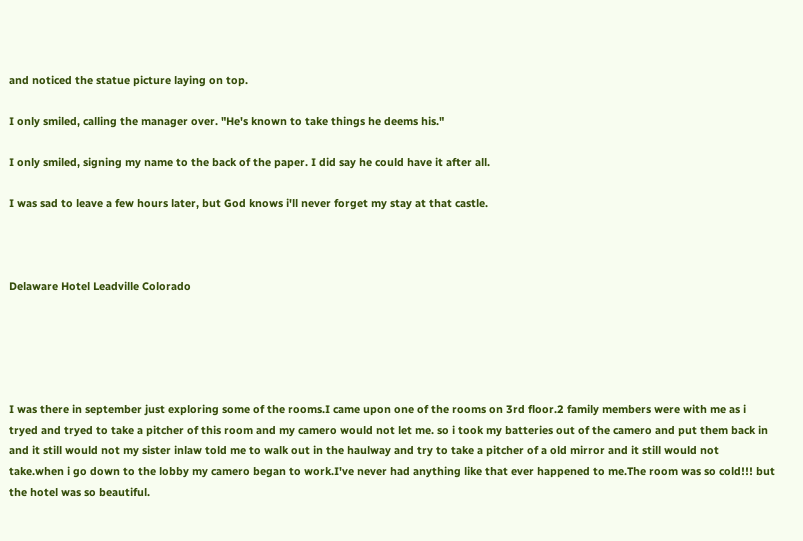and noticed the statue picture laying on top.

I only smiled, calling the manager over. "He's known to take things he deems his."

I only smiled, signing my name to the back of the paper. I did say he could have it after all.

I was sad to leave a few hours later, but God knows i'll never forget my stay at that castle.



Delaware Hotel Leadville Colorado





I was there in september just exploring some of the rooms.I came upon one of the rooms on 3rd floor.2 family members were with me as i tryed and tryed to take a pitcher of this room and my camero would not let me. so i took my batteries out of the camero and put them back in and it still would not my sister inlaw told me to walk out in the haulway and try to take a pitcher of a old mirror and it still would not take.when i go down to the lobby my camero began to work.I've never had anything like that ever happened to me.The room was so cold!!! but the hotel was so beautiful.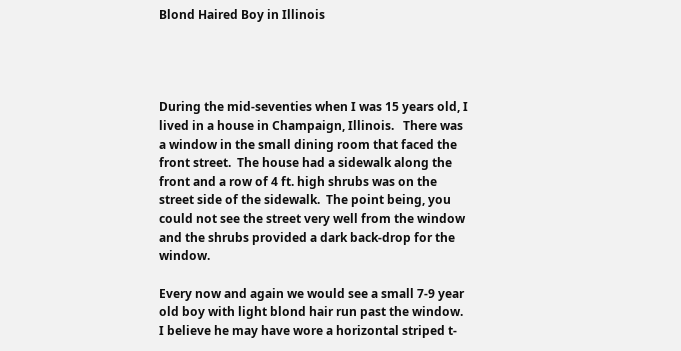Blond Haired Boy in Illinois




During the mid-seventies when I was 15 years old, I lived in a house in Champaign, Illinois.   There was a window in the small dining room that faced the front street.  The house had a sidewalk along the front and a row of 4 ft. high shrubs was on the street side of the sidewalk.  The point being, you could not see the street very well from the window and the shrubs provided a dark back-drop for the window.

Every now and again we would see a small 7-9 year old boy with light blond hair run past the window.  I believe he may have wore a horizontal striped t-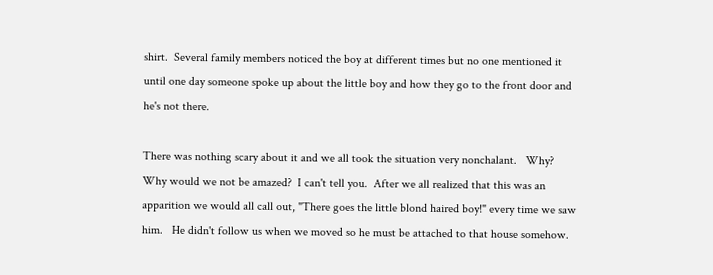shirt.  Several family members noticed the boy at different times but no one mentioned it until one day someone spoke up about the little boy and how they go to the front door and he's not there.

There was nothing scary about it and we all took the situation very nonchalant.   Why?  Why would we not be amazed?  I can't tell you.  After we all realized that this was an apparition we would all call out, "There goes the little blond haired boy!" every time we saw him.   He didn't follow us when we moved so he must be attached to that house somehow.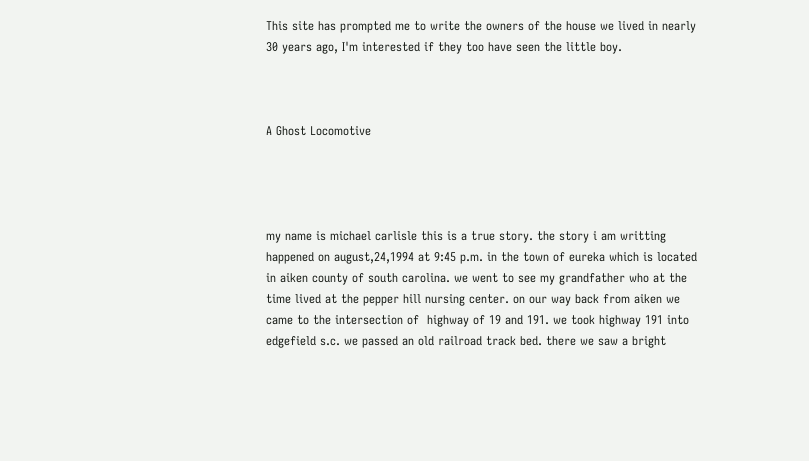This site has prompted me to write the owners of the house we lived in nearly 30 years ago, I'm interested if they too have seen the little boy.



A Ghost Locomotive




my name is michael carlisle this is a true story. the story i am writting happened on august,24,1994 at 9:45 p.m. in the town of eureka which is located in aiken county of south carolina. we went to see my grandfather who at the time lived at the pepper hill nursing center. on our way back from aiken we came to the intersection of  highway of 19 and 191. we took highway 191 into edgefield s.c. we passed an old railroad track bed. there we saw a bright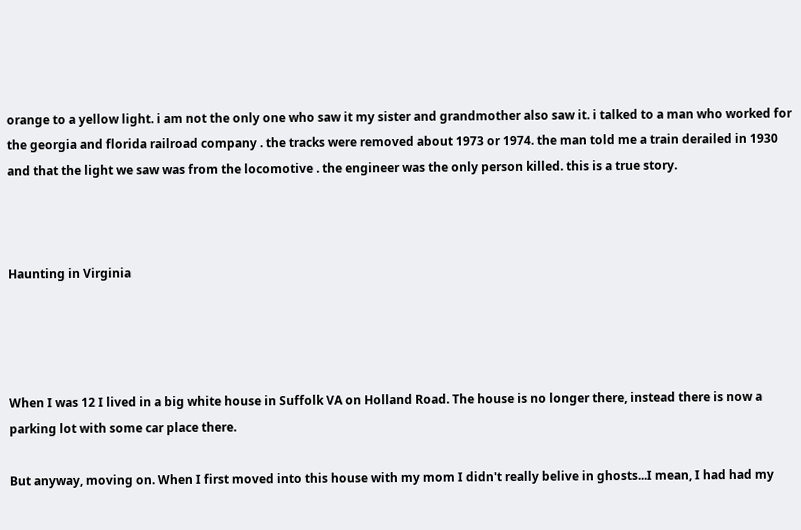orange to a yellow light. i am not the only one who saw it my sister and grandmother also saw it. i talked to a man who worked for the georgia and florida railroad company . the tracks were removed about 1973 or 1974. the man told me a train derailed in 1930 and that the light we saw was from the locomotive . the engineer was the only person killed. this is a true story.



Haunting in Virginia




When I was 12 I lived in a big white house in Suffolk VA on Holland Road. The house is no longer there, instead there is now a parking lot with some car place there.

But anyway, moving on. When I first moved into this house with my mom I didn't really belive in ghosts...I mean, I had had my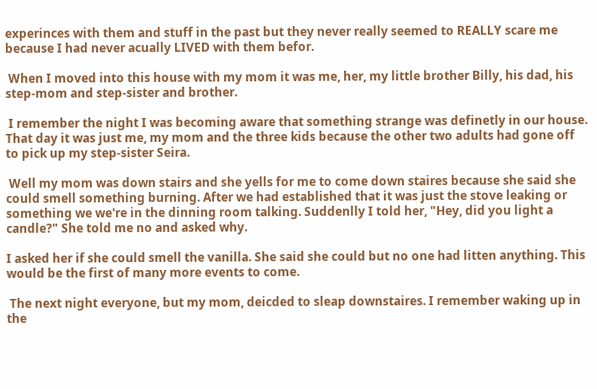experinces with them and stuff in the past but they never really seemed to REALLY scare me because I had never acually LIVED with them befor.

 When I moved into this house with my mom it was me, her, my little brother Billy, his dad, his step-mom and step-sister and brother.

 I remember the night I was becoming aware that something strange was definetly in our house. That day it was just me, my mom and the three kids because the other two adults had gone off to pick up my step-sister Seira.

 Well my mom was down stairs and she yells for me to come down staires because she said she could smell something burning. After we had established that it was just the stove leaking or something we we're in the dinning room talking. Suddenlly I told her, "Hey, did you light a candle?" She told me no and asked why.

I asked her if she could smell the vanilla. She said she could but no one had litten anything. This would be the first of many more events to come.

 The next night everyone, but my mom, deicded to sleap downstaires. I remember waking up in the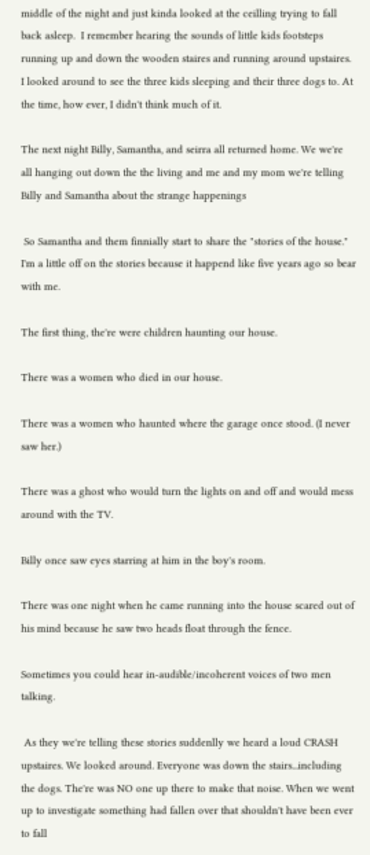middle of the night and just kinda looked at the ceilling trying to fall back asleep.  I remember hearing the sounds of little kids footsteps running up and down the wooden staires and running around upstaires. I looked around to see the three kids sleeping and their three dogs to. At the time, how ever, I didn't think much of it.

The next night Billy, Samantha, and seirra all returned home. We we're all hanging out down the the living and me and my mom we're telling Billy and Samantha about the strange happenings

 So Samantha and them finnially start to share the "stories of the house." I'm a little off on the stories because it happend like five years ago so bear with me.

The first thing, the're were children haunting our house.

There was a women who died in our house.

There was a women who haunted where the garage once stood. (I never saw her.)

There was a ghost who would turn the lights on and off and would mess around with the TV.

Billy once saw eyes starring at him in the boy's room.

There was one night when he came running into the house scared out of his mind because he saw two heads float through the fence.

Sometimes you could hear in-audible/incoherent voices of two men talking.

 As they we're telling these stories suddenlly we heard a loud CRASH upstaires. We looked around. Everyone was down the stairs...including the dogs. The're was NO one up there to make that noise. When we went up to investigate something had fallen over that shouldn't have been ever to fall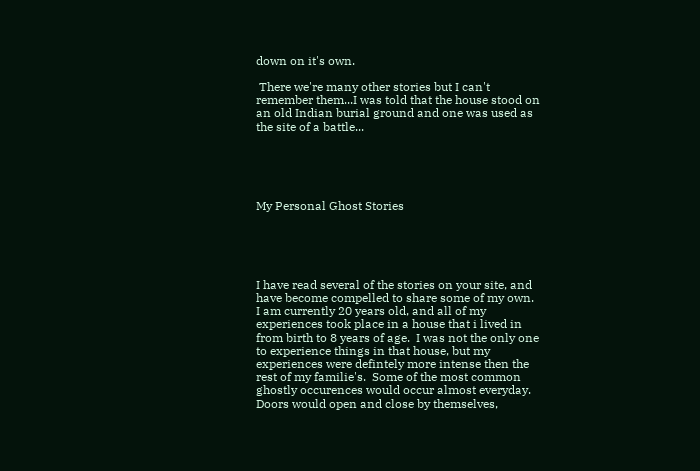down on it's own.

 There we're many other stories but I can't remember them...I was told that the house stood on an old Indian burial ground and one was used as the site of a battle...





My Personal Ghost Stories





I have read several of the stories on your site, and have become compelled to share some of my own.  I am currently 20 years old, and all of my experiences took place in a house that i lived in from birth to 8 years of age.  I was not the only one to experience things in that house, but my experiences were defintely more intense then the rest of my familie's.  Some of the most common ghostly occurences would occur almost everyday. Doors would open and close by themselves,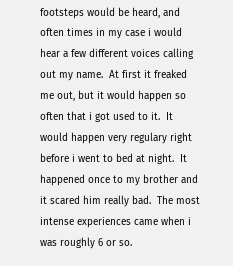footsteps would be heard, and often times in my case i would hear a few different voices calling out my name.  At first it freaked me out, but it would happen so often that i got used to it.  It would happen very regulary right before i went to bed at night.  It happened once to my brother and it scared him really bad.  The most intense experiences came when i was roughly 6 or so.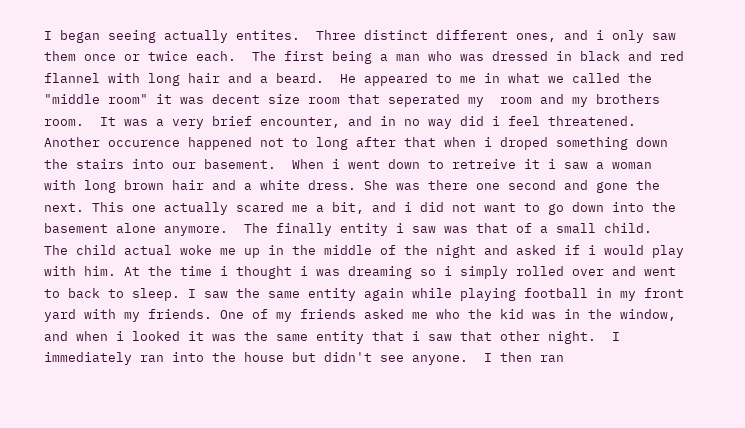I began seeing actually entites.  Three distinct different ones, and i only saw them once or twice each.  The first being a man who was dressed in black and red flannel with long hair and a beard.  He appeared to me in what we called the "middle room" it was decent size room that seperated my  room and my brothers room.  It was a very brief encounter, and in no way did i feel threatened.  Another occurence happened not to long after that when i droped something down the stairs into our basement.  When i went down to retreive it i saw a woman with long brown hair and a white dress. She was there one second and gone the next. This one actually scared me a bit, and i did not want to go down into the basement alone anymore.  The finally entity i saw was that of a small child.  The child actual woke me up in the middle of the night and asked if i would play with him. At the time i thought i was dreaming so i simply rolled over and went to back to sleep. I saw the same entity again while playing football in my front yard with my friends. One of my friends asked me who the kid was in the window, and when i looked it was the same entity that i saw that other night.  I immediately ran into the house but didn't see anyone.  I then ran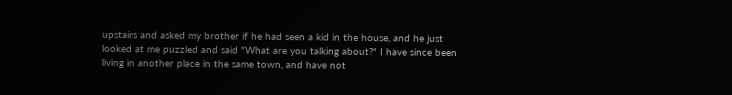upstairs and asked my brother if he had seen a kid in the house, and he just looked at me puzzled and said "What are you talking about?" I have since been living in another place in the same town, and have not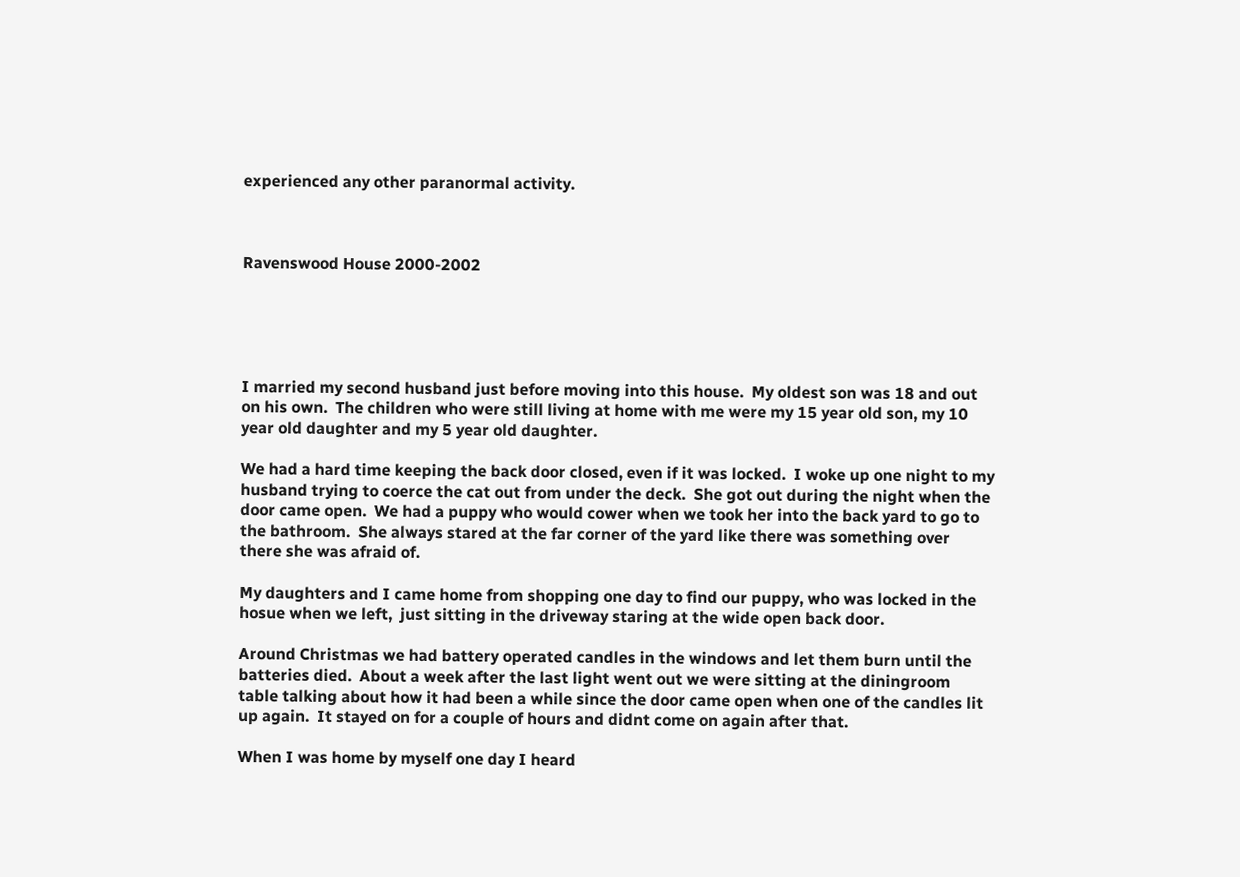experienced any other paranormal activity.



Ravenswood House 2000-2002





I married my second husband just before moving into this house.  My oldest son was 18 and out on his own.  The children who were still living at home with me were my 15 year old son, my 10 year old daughter and my 5 year old daughter.

We had a hard time keeping the back door closed, even if it was locked.  I woke up one night to my husband trying to coerce the cat out from under the deck.  She got out during the night when the door came open.  We had a puppy who would cower when we took her into the back yard to go to the bathroom.  She always stared at the far corner of the yard like there was something over there she was afraid of.

My daughters and I came home from shopping one day to find our puppy, who was locked in the hosue when we left,  just sitting in the driveway staring at the wide open back door.

Around Christmas we had battery operated candles in the windows and let them burn until the batteries died.  About a week after the last light went out we were sitting at the diningroom table talking about how it had been a while since the door came open when one of the candles lit up again.  It stayed on for a couple of hours and didnt come on again after that.

When I was home by myself one day I heard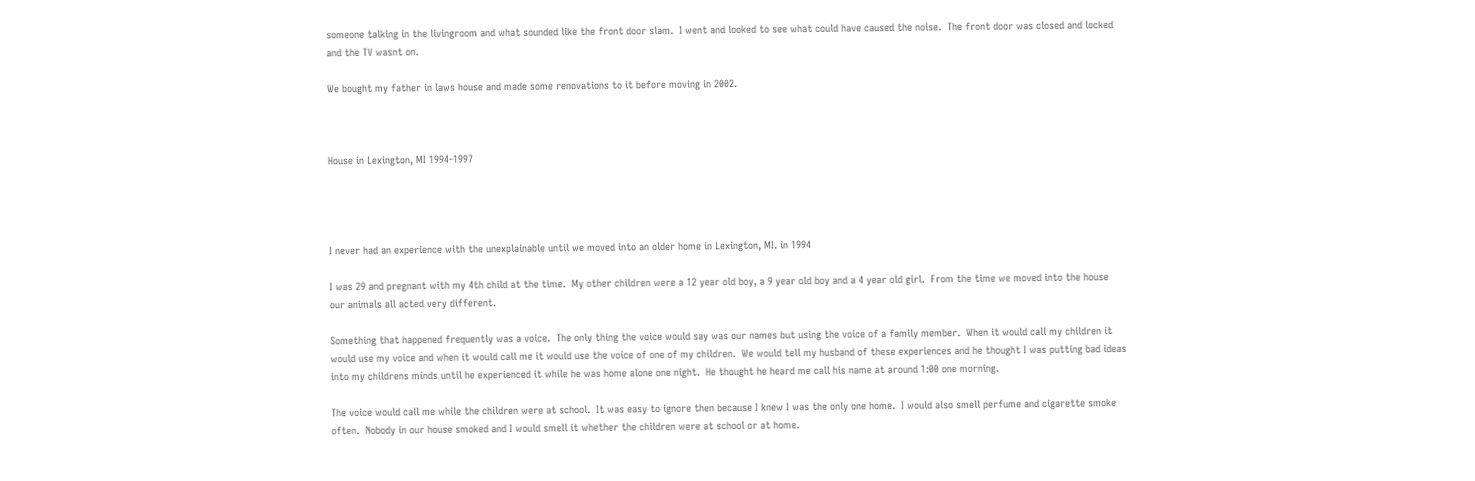someone talking in the livingroom and what sounded like the front door slam.  I went and looked to see what could have caused the noise.  The front door was closed and locked and the TV wasnt on.

We bought my father in laws house and made some renovations to it before moving in 2002.



House in Lexington, MI 1994-1997




I never had an experience with the unexplainable until we moved into an older home in Lexington, MI. in 1994

I was 29 and pregnant with my 4th child at the time.  My other children were a 12 year old boy, a 9 year old boy and a 4 year old girl.  From the time we moved into the house our animals all acted very different.

Something that happened frequently was a voice.  The only thing the voice would say was our names but using the voice of a family member.  When it would call my children it would use my voice and when it would call me it would use the voice of one of my children.  We would tell my husband of these experiences and he thought I was putting bad ideas into my childrens minds until he experienced it while he was home alone one night.  He thought he heard me call his name at around 1:00 one morning.

The voice would call me while the children were at school.  It was easy to ignore then because I knew I was the only one home.  I would also smell perfume and cigarette smoke often.  Nobody in our house smoked and I would smell it whether the children were at school or at home.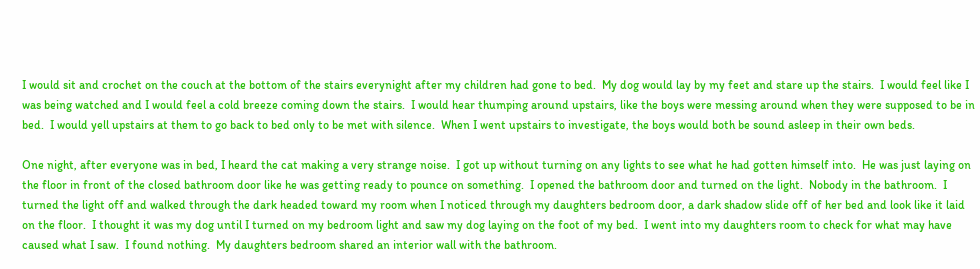I would sit and crochet on the couch at the bottom of the stairs everynight after my children had gone to bed.  My dog would lay by my feet and stare up the stairs.  I would feel like I was being watched and I would feel a cold breeze coming down the stairs.  I would hear thumping around upstairs, like the boys were messing around when they were supposed to be in bed.  I would yell upstairs at them to go back to bed only to be met with silence.  When I went upstairs to investigate, the boys would both be sound asleep in their own beds.

One night, after everyone was in bed, I heard the cat making a very strange noise.  I got up without turning on any lights to see what he had gotten himself into.  He was just laying on the floor in front of the closed bathroom door like he was getting ready to pounce on something.  I opened the bathroom door and turned on the light.  Nobody in the bathroom.  I turned the light off and walked through the dark headed toward my room when I noticed through my daughters bedroom door, a dark shadow slide off of her bed and look like it laid on the floor.  I thought it was my dog until I turned on my bedroom light and saw my dog laying on the foot of my bed.  I went into my daughters room to check for what may have caused what I saw.  I found nothing.  My daughters bedroom shared an interior wall with the bathroom.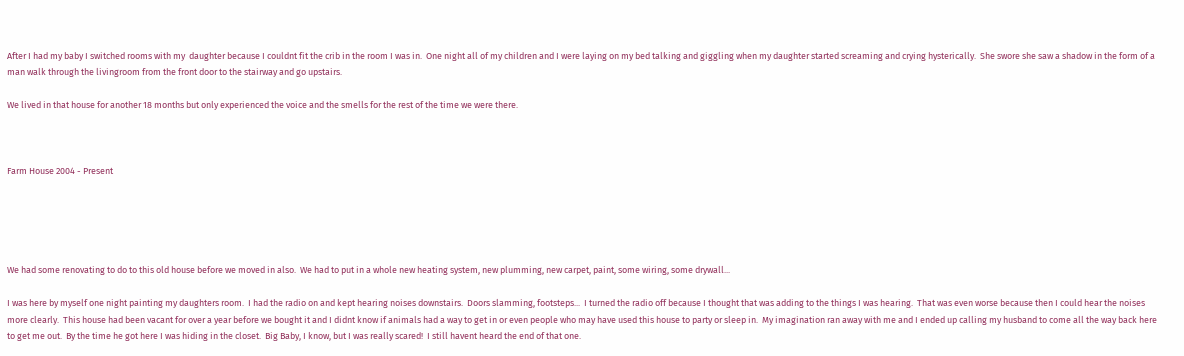After I had my baby I switched rooms with my  daughter because I couldnt fit the crib in the room I was in.  One night all of my children and I were laying on my bed talking and giggling when my daughter started screaming and crying hysterically.  She swore she saw a shadow in the form of a man walk through the livingroom from the front door to the stairway and go upstairs.

We lived in that house for another 18 months but only experienced the voice and the smells for the rest of the time we were there.



Farm House 2004 - Present





We had some renovating to do to this old house before we moved in also.  We had to put in a whole new heating system, new plumming, new carpet, paint, some wiring, some drywall...

I was here by myself one night painting my daughters room.  I had the radio on and kept hearing noises downstairs.  Doors slamming, footsteps...  I turned the radio off because I thought that was adding to the things I was hearing.  That was even worse because then I could hear the noises more clearly.  This house had been vacant for over a year before we bought it and I didnt know if animals had a way to get in or even people who may have used this house to party or sleep in.  My imagination ran away with me and I ended up calling my husband to come all the way back here to get me out.  By the time he got here I was hiding in the closet.  Big Baby, I know, but I was really scared!  I still havent heard the end of that one.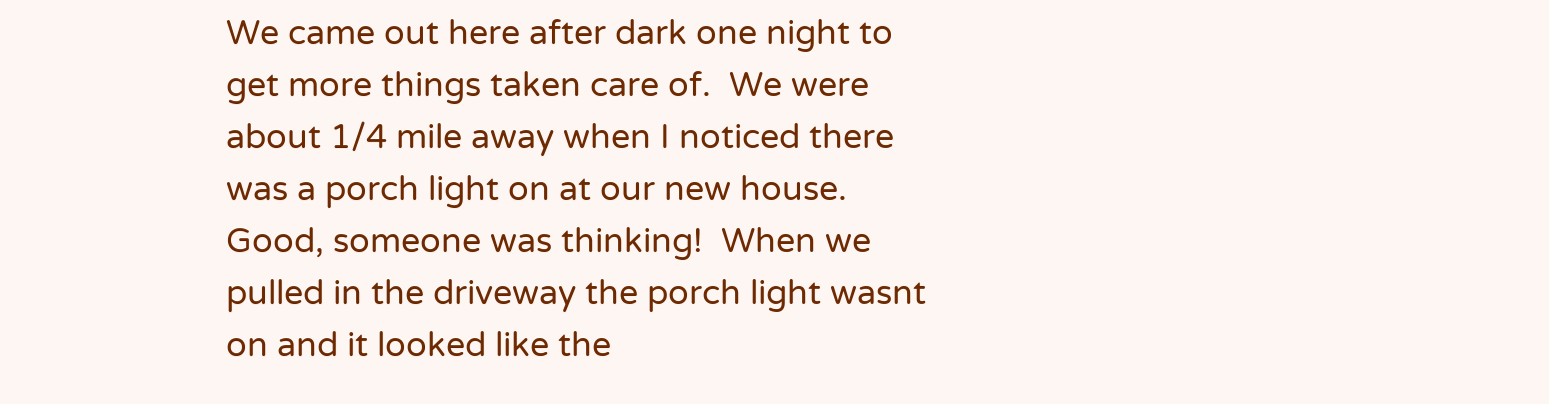We came out here after dark one night to get more things taken care of.  We were about 1/4 mile away when I noticed there was a porch light on at our new house.  Good, someone was thinking!  When we pulled in the driveway the porch light wasnt on and it looked like the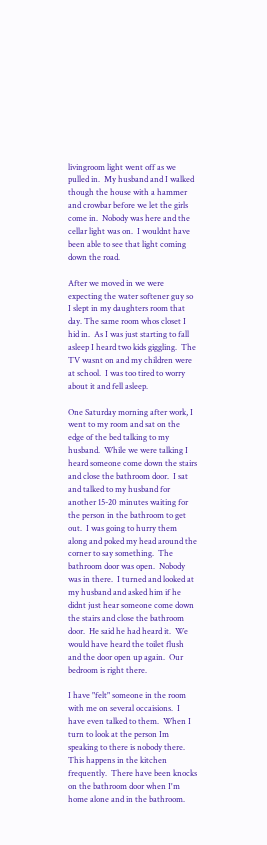livingroom light went off as we pulled in.  My husband and I walked though the house with a hammer and crowbar before we let the girls come in.  Nobody was here and the cellar light was on.  I wouldnt have been able to see that light coming down the road.

After we moved in we were expecting the water softener guy so I slept in my daughters room that day. The same room whos closet I hid in.  As I was just starting to fall asleep I heard two kids giggling.  The TV wasnt on and my children were at school.  I was too tired to worry about it and fell asleep.

One Saturday morning after work, I went to my room and sat on the edge of the bed talking to my husband.  While we were talking I heard someone come down the stairs and close the bathroom door.  I sat and talked to my husband for another 15-20 minutes waiting for the person in the bathroom to get out.  I was going to hurry them along and poked my head around the corner to say something.  The bathroom door was open.  Nobody was in there.  I turned and looked at my husband and asked him if he didnt just hear someone come down the stairs and close the bathroom door.  He said he had heard it.  We would have heard the toilet flush and the door open up again.  Our bedroom is right there.

I have "felt" someone in the room with me on several occaisions.  I have even talked to them.  When I turn to look at the person Im speaking to there is nobody there.  This happens in the kitchen frequently.  There have been knocks on the bathroom door when I'm home alone and in the bathroom.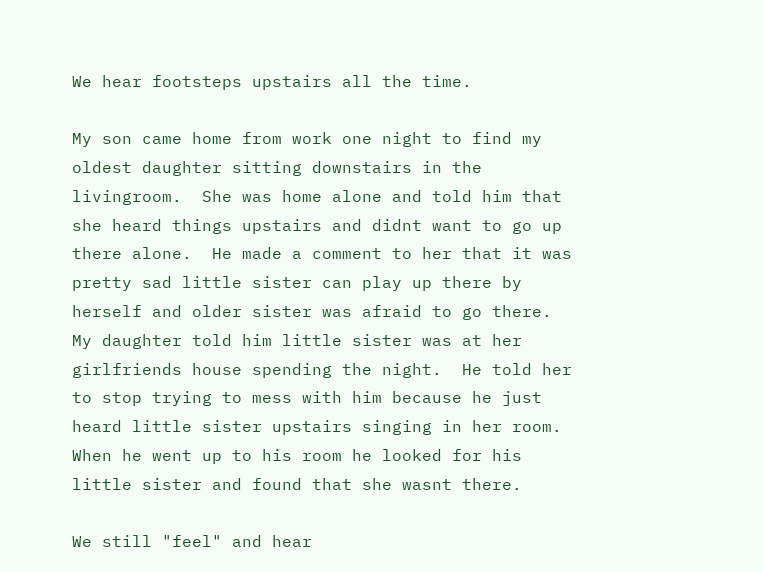We hear footsteps upstairs all the time.

My son came home from work one night to find my oldest daughter sitting downstairs in the livingroom.  She was home alone and told him that she heard things upstairs and didnt want to go up there alone.  He made a comment to her that it was pretty sad little sister can play up there by herself and older sister was afraid to go there.  My daughter told him little sister was at her girlfriends house spending the night.  He told her to stop trying to mess with him because he just heard little sister upstairs singing in her room.  When he went up to his room he looked for his little sister and found that she wasnt there.

We still "feel" and hear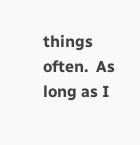things often.  As long as I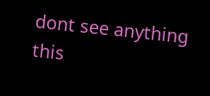dont see anything this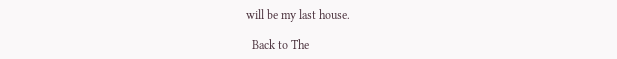will be my last house.

  Back to The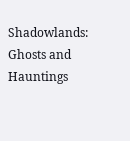Shadowlands: Ghosts and Hauntings